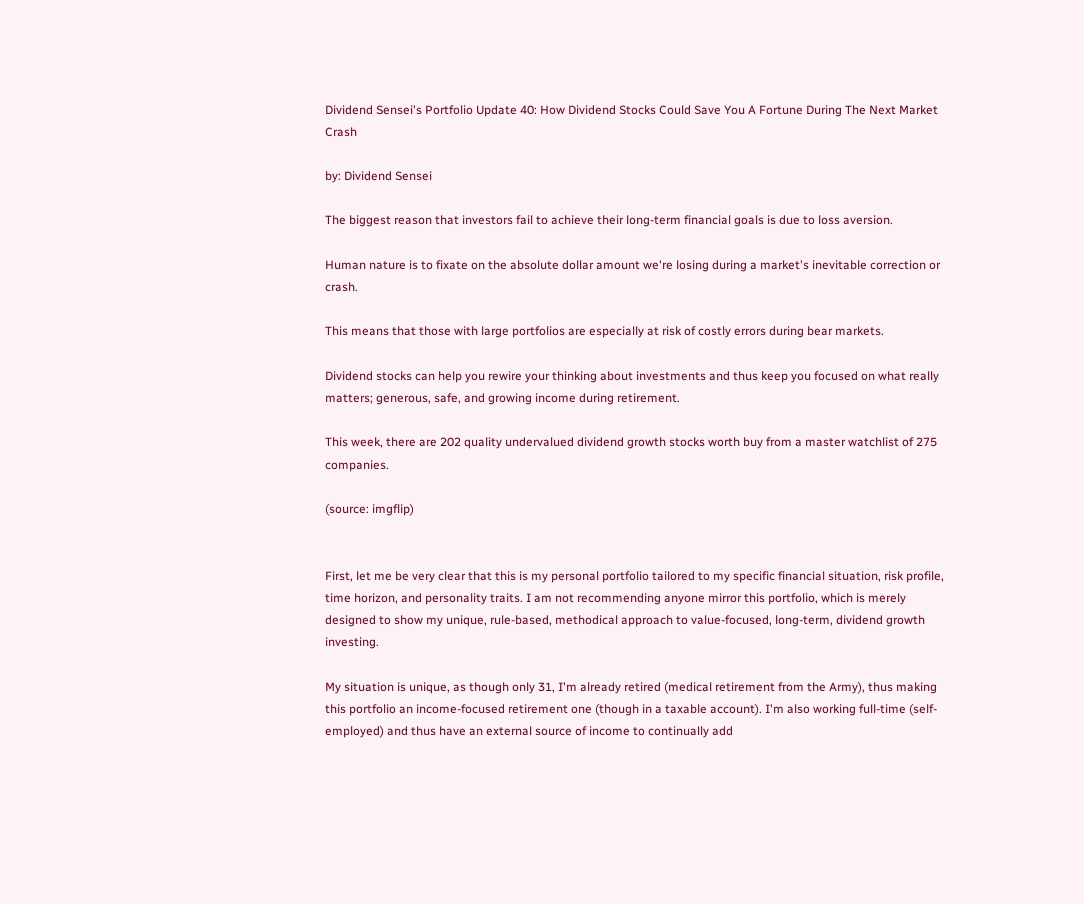Dividend Sensei's Portfolio Update 40: How Dividend Stocks Could Save You A Fortune During The Next Market Crash

by: Dividend Sensei

The biggest reason that investors fail to achieve their long-term financial goals is due to loss aversion.

Human nature is to fixate on the absolute dollar amount we're losing during a market's inevitable correction or crash.

This means that those with large portfolios are especially at risk of costly errors during bear markets.

Dividend stocks can help you rewire your thinking about investments and thus keep you focused on what really matters; generous, safe, and growing income during retirement.

This week, there are 202 quality undervalued dividend growth stocks worth buy from a master watchlist of 275 companies.

(source: imgflip)


First, let me be very clear that this is my personal portfolio tailored to my specific financial situation, risk profile, time horizon, and personality traits. I am not recommending anyone mirror this portfolio, which is merely designed to show my unique, rule-based, methodical approach to value-focused, long-term, dividend growth investing.

My situation is unique, as though only 31, I'm already retired (medical retirement from the Army), thus making this portfolio an income-focused retirement one (though in a taxable account). I'm also working full-time (self-employed) and thus have an external source of income to continually add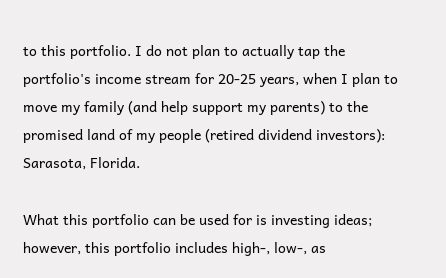to this portfolio. I do not plan to actually tap the portfolio's income stream for 20-25 years, when I plan to move my family (and help support my parents) to the promised land of my people (retired dividend investors): Sarasota, Florida.

What this portfolio can be used for is investing ideas; however, this portfolio includes high-, low-, as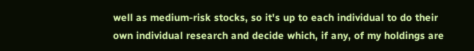well as medium-risk stocks, so it's up to each individual to do their own individual research and decide which, if any, of my holdings are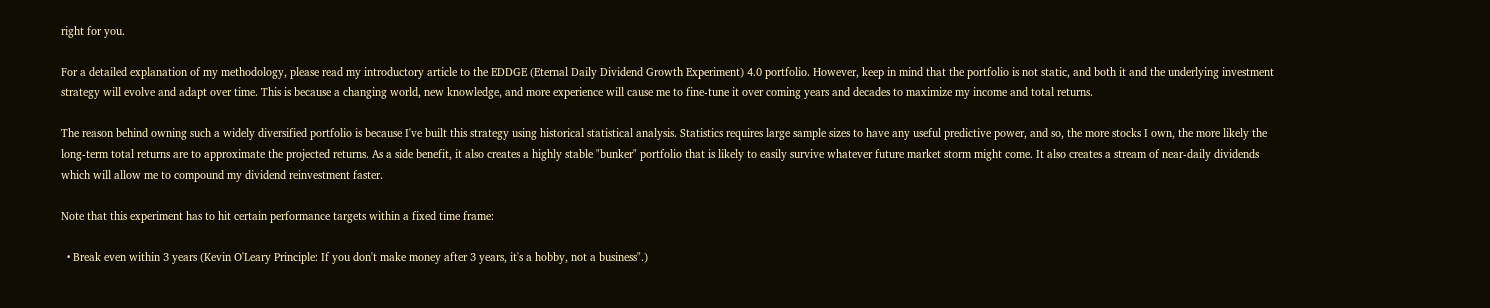right for you.

For a detailed explanation of my methodology, please read my introductory article to the EDDGE (Eternal Daily Dividend Growth Experiment) 4.0 portfolio. However, keep in mind that the portfolio is not static, and both it and the underlying investment strategy will evolve and adapt over time. This is because a changing world, new knowledge, and more experience will cause me to fine-tune it over coming years and decades to maximize my income and total returns.

The reason behind owning such a widely diversified portfolio is because I've built this strategy using historical statistical analysis. Statistics requires large sample sizes to have any useful predictive power, and so, the more stocks I own, the more likely the long-term total returns are to approximate the projected returns. As a side benefit, it also creates a highly stable "bunker" portfolio that is likely to easily survive whatever future market storm might come. It also creates a stream of near-daily dividends which will allow me to compound my dividend reinvestment faster.

Note that this experiment has to hit certain performance targets within a fixed time frame:

  • Break even within 3 years (Kevin O'Leary Principle: If you don't make money after 3 years, it's a hobby, not a business".)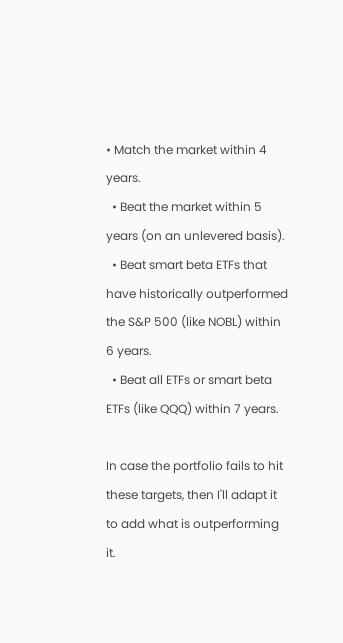• Match the market within 4 years.
  • Beat the market within 5 years (on an unlevered basis).
  • Beat smart beta ETFs that have historically outperformed the S&P 500 (like NOBL) within 6 years.
  • Beat all ETFs or smart beta ETFs (like QQQ) within 7 years.

In case the portfolio fails to hit these targets, then I'll adapt it to add what is outperforming it.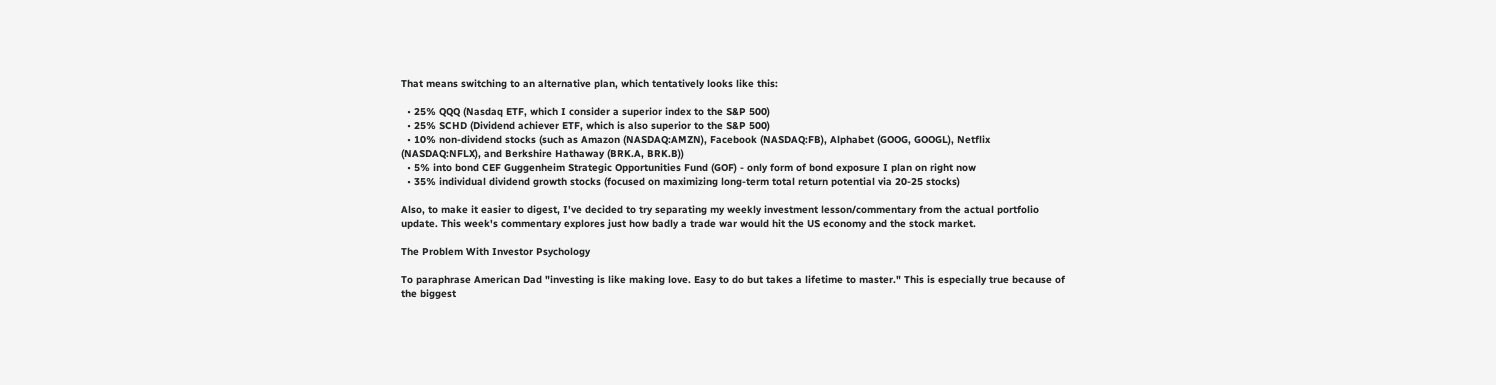That means switching to an alternative plan, which tentatively looks like this:

  • 25% QQQ (Nasdaq ETF, which I consider a superior index to the S&P 500)
  • 25% SCHD (Dividend achiever ETF, which is also superior to the S&P 500)
  • 10% non-dividend stocks (such as Amazon (NASDAQ:AMZN), Facebook (NASDAQ:FB), Alphabet (GOOG, GOOGL), Netflix (NASDAQ:NFLX), and Berkshire Hathaway (BRK.A, BRK.B))
  • 5% into bond CEF Guggenheim Strategic Opportunities Fund (GOF) - only form of bond exposure I plan on right now
  • 35% individual dividend growth stocks (focused on maximizing long-term total return potential via 20-25 stocks)

Also, to make it easier to digest, I've decided to try separating my weekly investment lesson/commentary from the actual portfolio update. This week's commentary explores just how badly a trade war would hit the US economy and the stock market.

The Problem With Investor Psychology

To paraphrase American Dad "investing is like making love. Easy to do but takes a lifetime to master." This is especially true because of the biggest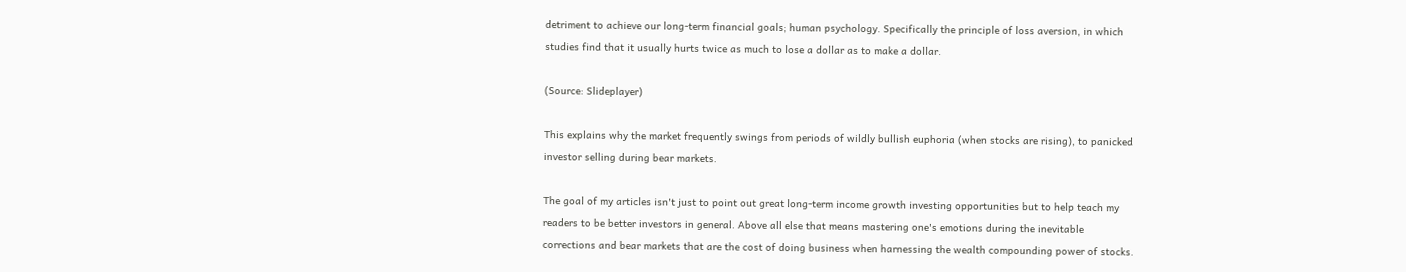detriment to achieve our long-term financial goals; human psychology. Specifically the principle of loss aversion, in which studies find that it usually hurts twice as much to lose a dollar as to make a dollar.

(Source: Slideplayer)

This explains why the market frequently swings from periods of wildly bullish euphoria (when stocks are rising), to panicked investor selling during bear markets.

The goal of my articles isn't just to point out great long-term income growth investing opportunities but to help teach my readers to be better investors in general. Above all else that means mastering one's emotions during the inevitable corrections and bear markets that are the cost of doing business when harnessing the wealth compounding power of stocks.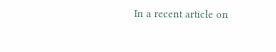In a recent article on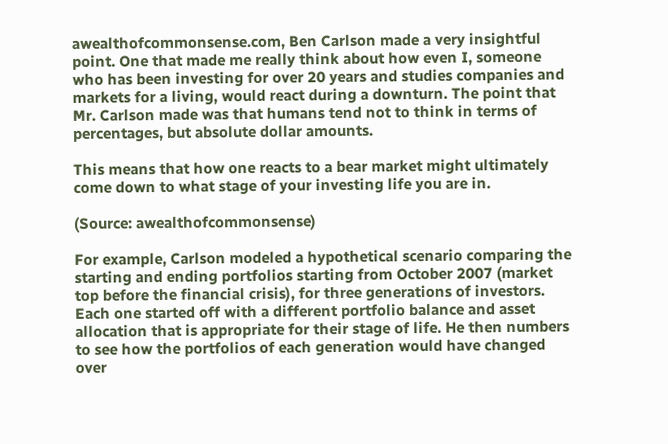awealthofcommonsense.com, Ben Carlson made a very insightful point. One that made me really think about how even I, someone who has been investing for over 20 years and studies companies and markets for a living, would react during a downturn. The point that Mr. Carlson made was that humans tend not to think in terms of percentages, but absolute dollar amounts.

This means that how one reacts to a bear market might ultimately come down to what stage of your investing life you are in.

(Source: awealthofcommonsense)

For example, Carlson modeled a hypothetical scenario comparing the starting and ending portfolios starting from October 2007 (market top before the financial crisis), for three generations of investors. Each one started off with a different portfolio balance and asset allocation that is appropriate for their stage of life. He then numbers to see how the portfolios of each generation would have changed over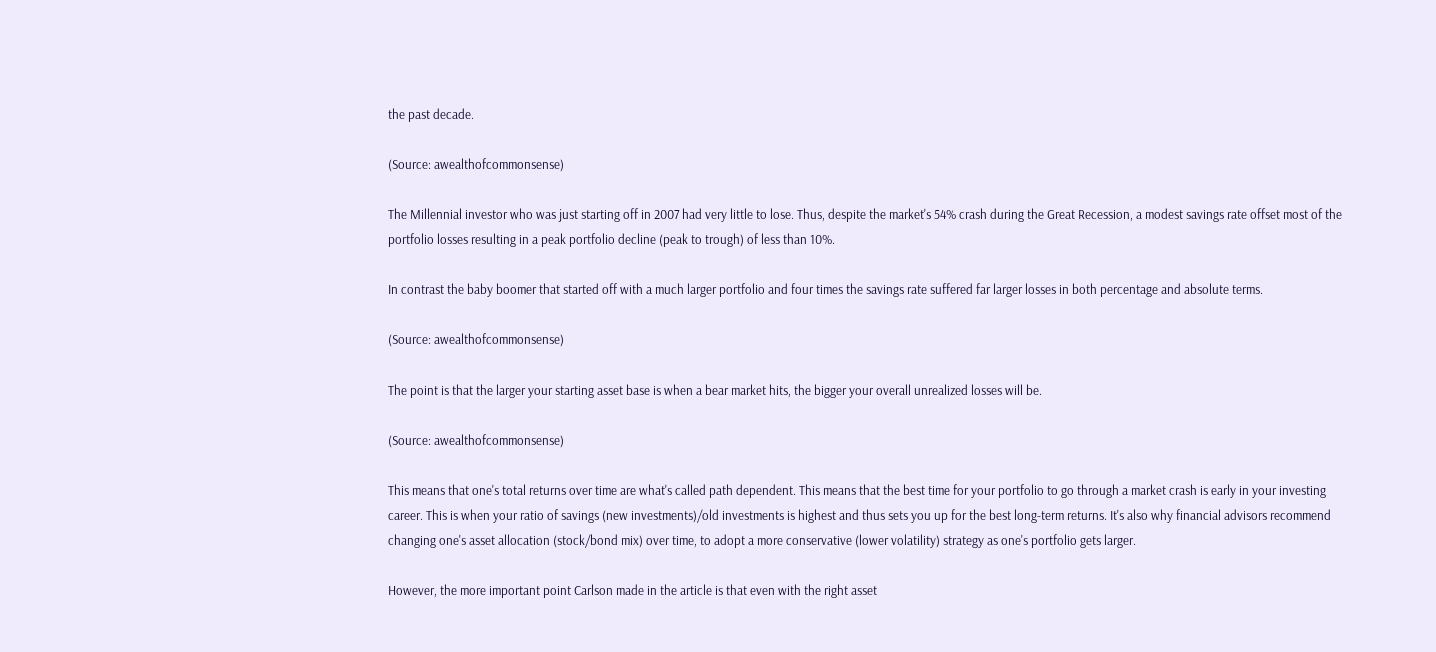the past decade.

(Source: awealthofcommonsense)

The Millennial investor who was just starting off in 2007 had very little to lose. Thus, despite the market's 54% crash during the Great Recession, a modest savings rate offset most of the portfolio losses resulting in a peak portfolio decline (peak to trough) of less than 10%.

In contrast the baby boomer that started off with a much larger portfolio and four times the savings rate suffered far larger losses in both percentage and absolute terms.

(Source: awealthofcommonsense)

The point is that the larger your starting asset base is when a bear market hits, the bigger your overall unrealized losses will be.

(Source: awealthofcommonsense)

This means that one's total returns over time are what's called path dependent. This means that the best time for your portfolio to go through a market crash is early in your investing career. This is when your ratio of savings (new investments)/old investments is highest and thus sets you up for the best long-term returns. It's also why financial advisors recommend changing one's asset allocation (stock/bond mix) over time, to adopt a more conservative (lower volatility) strategy as one's portfolio gets larger.

However, the more important point Carlson made in the article is that even with the right asset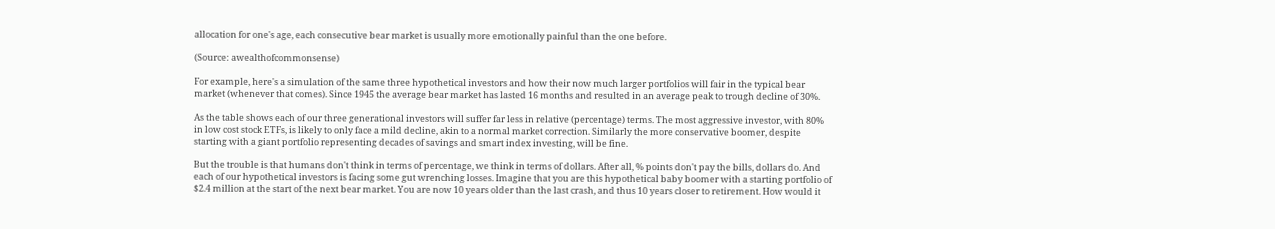allocation for one's age, each consecutive bear market is usually more emotionally painful than the one before.

(Source: awealthofcommonsense)

For example, here's a simulation of the same three hypothetical investors and how their now much larger portfolios will fair in the typical bear market (whenever that comes). Since 1945 the average bear market has lasted 16 months and resulted in an average peak to trough decline of 30%.

As the table shows each of our three generational investors will suffer far less in relative (percentage) terms. The most aggressive investor, with 80% in low cost stock ETFs, is likely to only face a mild decline, akin to a normal market correction. Similarly the more conservative boomer, despite starting with a giant portfolio representing decades of savings and smart index investing, will be fine.

But the trouble is that humans don't think in terms of percentage, we think in terms of dollars. After all, % points don't pay the bills, dollars do. And each of our hypothetical investors is facing some gut wrenching losses. Imagine that you are this hypothetical baby boomer with a starting portfolio of $2.4 million at the start of the next bear market. You are now 10 years older than the last crash, and thus 10 years closer to retirement. How would it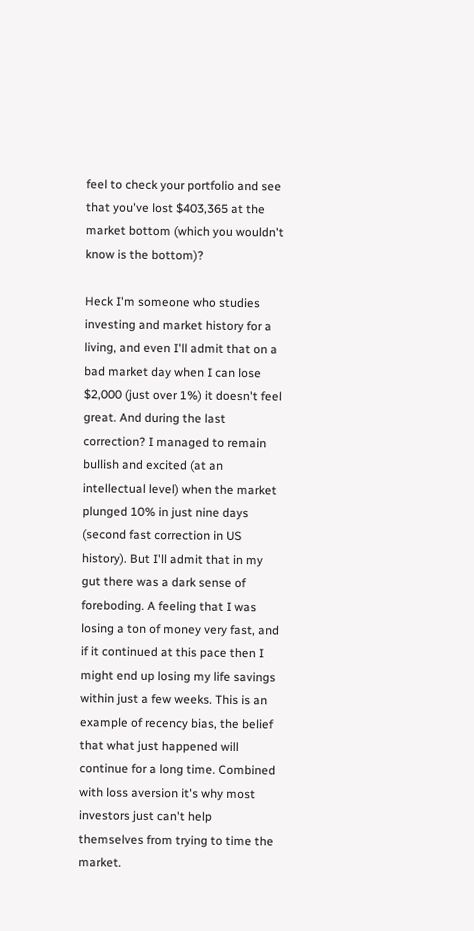feel to check your portfolio and see that you've lost $403,365 at the market bottom (which you wouldn't know is the bottom)?

Heck I'm someone who studies investing and market history for a living, and even I'll admit that on a bad market day when I can lose $2,000 (just over 1%) it doesn't feel great. And during the last correction? I managed to remain bullish and excited (at an intellectual level) when the market plunged 10% in just nine days (second fast correction in US history). But I'll admit that in my gut there was a dark sense of foreboding. A feeling that I was losing a ton of money very fast, and if it continued at this pace then I might end up losing my life savings within just a few weeks. This is an example of recency bias, the belief that what just happened will continue for a long time. Combined with loss aversion it's why most investors just can't help themselves from trying to time the market.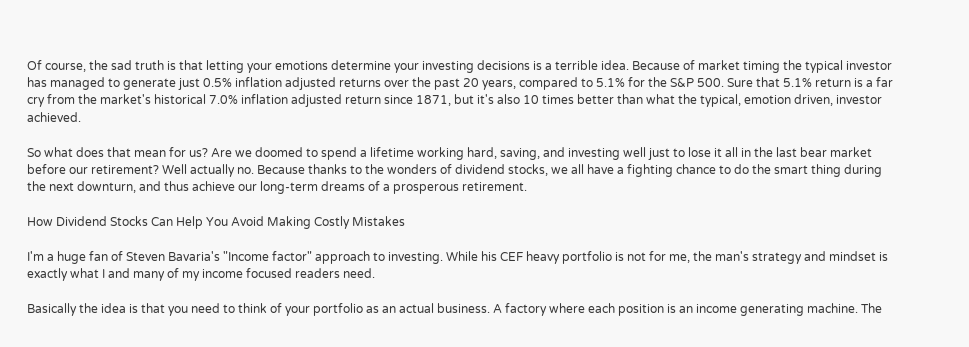Of course, the sad truth is that letting your emotions determine your investing decisions is a terrible idea. Because of market timing the typical investor has managed to generate just 0.5% inflation adjusted returns over the past 20 years, compared to 5.1% for the S&P 500. Sure that 5.1% return is a far cry from the market's historical 7.0% inflation adjusted return since 1871, but it's also 10 times better than what the typical, emotion driven, investor achieved.

So what does that mean for us? Are we doomed to spend a lifetime working hard, saving, and investing well just to lose it all in the last bear market before our retirement? Well actually no. Because thanks to the wonders of dividend stocks, we all have a fighting chance to do the smart thing during the next downturn, and thus achieve our long-term dreams of a prosperous retirement.

How Dividend Stocks Can Help You Avoid Making Costly Mistakes

I'm a huge fan of Steven Bavaria's "Income factor" approach to investing. While his CEF heavy portfolio is not for me, the man's strategy and mindset is exactly what I and many of my income focused readers need.

Basically the idea is that you need to think of your portfolio as an actual business. A factory where each position is an income generating machine. The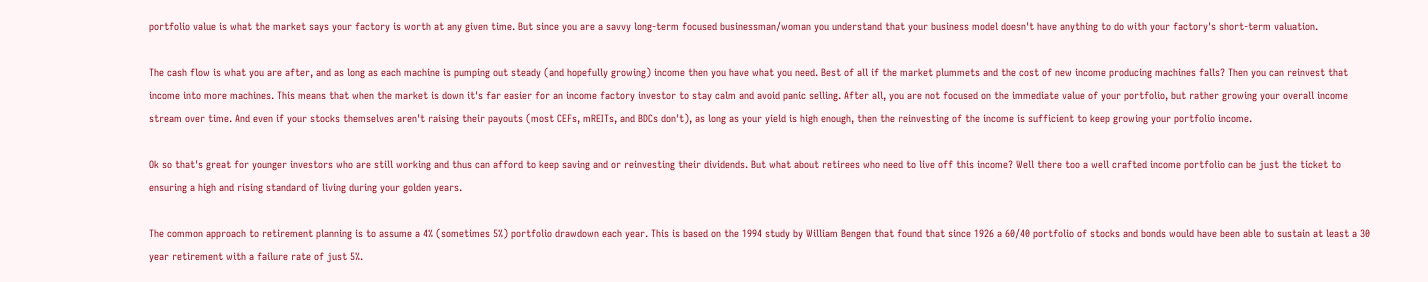portfolio value is what the market says your factory is worth at any given time. But since you are a savvy long-term focused businessman/woman you understand that your business model doesn't have anything to do with your factory's short-term valuation.

The cash flow is what you are after, and as long as each machine is pumping out steady (and hopefully growing) income then you have what you need. Best of all if the market plummets and the cost of new income producing machines falls? Then you can reinvest that income into more machines. This means that when the market is down it's far easier for an income factory investor to stay calm and avoid panic selling. After all, you are not focused on the immediate value of your portfolio, but rather growing your overall income stream over time. And even if your stocks themselves aren't raising their payouts (most CEFs, mREITs, and BDCs don't), as long as your yield is high enough, then the reinvesting of the income is sufficient to keep growing your portfolio income.

Ok so that's great for younger investors who are still working and thus can afford to keep saving and or reinvesting their dividends. But what about retirees who need to live off this income? Well there too a well crafted income portfolio can be just the ticket to ensuring a high and rising standard of living during your golden years.

The common approach to retirement planning is to assume a 4% (sometimes 5%) portfolio drawdown each year. This is based on the 1994 study by William Bengen that found that since 1926 a 60/40 portfolio of stocks and bonds would have been able to sustain at least a 30 year retirement with a failure rate of just 5%.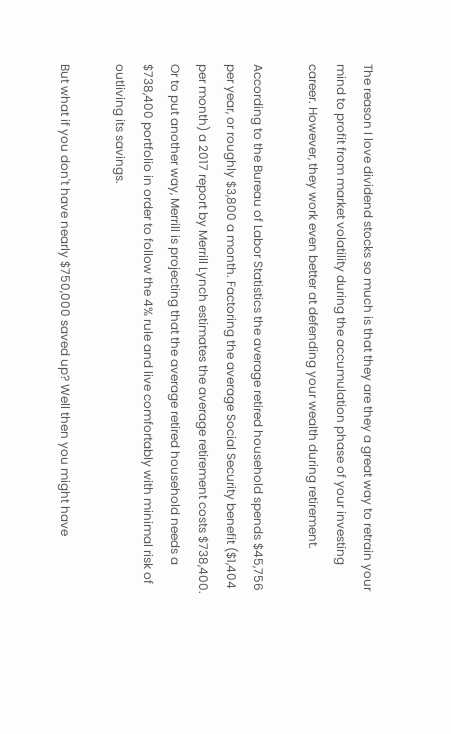The reason I love dividend stocks so much is that they are they a great way to retrain your mind to profit from market volatility during the accumulation phase of your investing career. However, they work even better at defending your wealth during retirement.

According to the Bureau of Labor Statistics the average retired household spends $45,756 per year, or roughly $3,800 a month. Factoring the average Social Security benefit ($1,404 per month) a 2017 report by Merrill Lynch estimates the average retirement costs $738,400. Or to put another way, Merrill is projecting that the average retired household needs a $738,400 portfolio in order to follow the 4% rule and live comfortably with minimal risk of outliving its savings.

But what if you don't have nearly $750,000 saved up? Well then you might have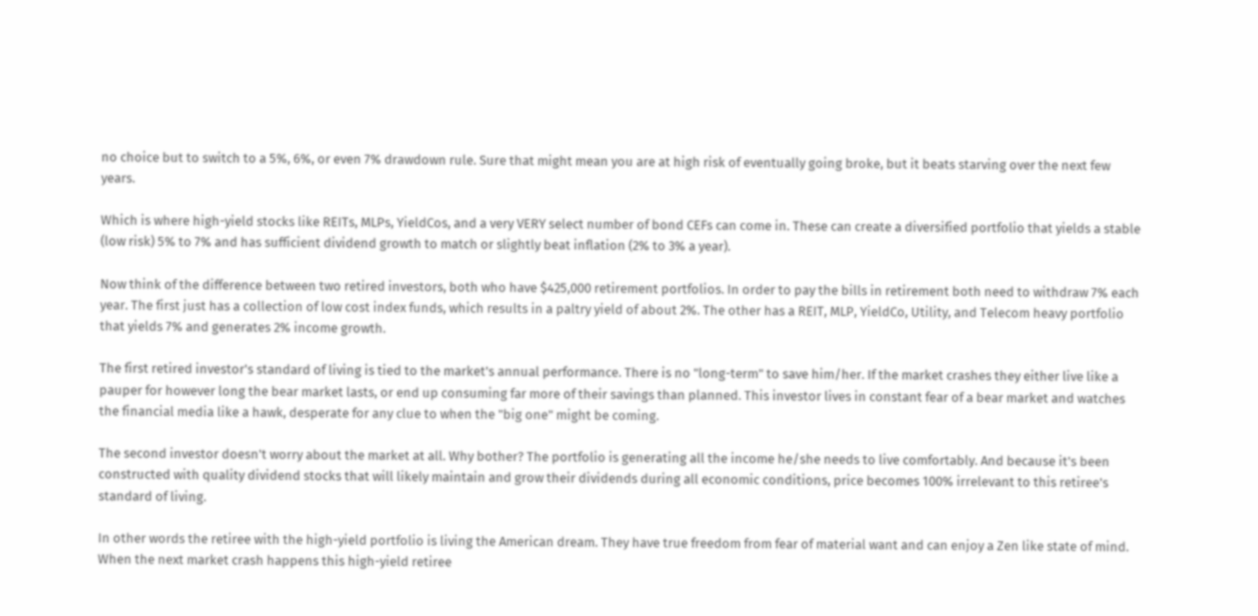no choice but to switch to a 5%, 6%, or even 7% drawdown rule. Sure that might mean you are at high risk of eventually going broke, but it beats starving over the next few years.

Which is where high-yield stocks like REITs, MLPs, YieldCos, and a very VERY select number of bond CEFs can come in. These can create a diversified portfolio that yields a stable (low risk) 5% to 7% and has sufficient dividend growth to match or slightly beat inflation (2% to 3% a year).

Now think of the difference between two retired investors, both who have $425,000 retirement portfolios. In order to pay the bills in retirement both need to withdraw 7% each year. The first just has a collection of low cost index funds, which results in a paltry yield of about 2%. The other has a REIT, MLP, YieldCo, Utility, and Telecom heavy portfolio that yields 7% and generates 2% income growth.

The first retired investor's standard of living is tied to the market's annual performance. There is no "long-term" to save him/her. If the market crashes they either live like a pauper for however long the bear market lasts, or end up consuming far more of their savings than planned. This investor lives in constant fear of a bear market and watches the financial media like a hawk, desperate for any clue to when the "big one" might be coming.

The second investor doesn't worry about the market at all. Why bother? The portfolio is generating all the income he/she needs to live comfortably. And because it's been constructed with quality dividend stocks that will likely maintain and grow their dividends during all economic conditions, price becomes 100% irrelevant to this retiree's standard of living.

In other words the retiree with the high-yield portfolio is living the American dream. They have true freedom from fear of material want and can enjoy a Zen like state of mind. When the next market crash happens this high-yield retiree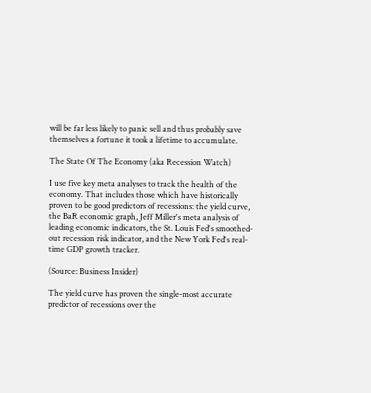will be far less likely to panic sell and thus probably save themselves a fortune it took a lifetime to accumulate.

The State Of The Economy (aka Recession Watch)

I use five key meta analyses to track the health of the economy. That includes those which have historically proven to be good predictors of recessions: the yield curve, the BaR economic graph, Jeff Miller's meta analysis of leading economic indicators, the St. Louis Fed's smoothed-out recession risk indicator, and the New York Fed's real-time GDP growth tracker.

(Source: Business Insider)

The yield curve has proven the single-most accurate predictor of recessions over the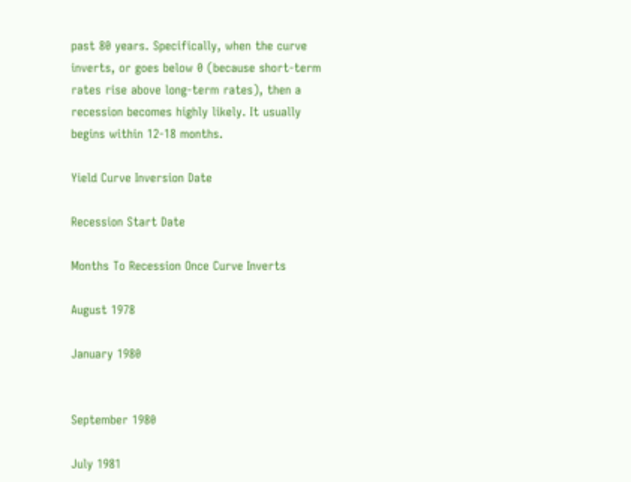past 80 years. Specifically, when the curve inverts, or goes below 0 (because short-term rates rise above long-term rates), then a recession becomes highly likely. It usually begins within 12-18 months.

Yield Curve Inversion Date

Recession Start Date

Months To Recession Once Curve Inverts

August 1978

January 1980


September 1980

July 1981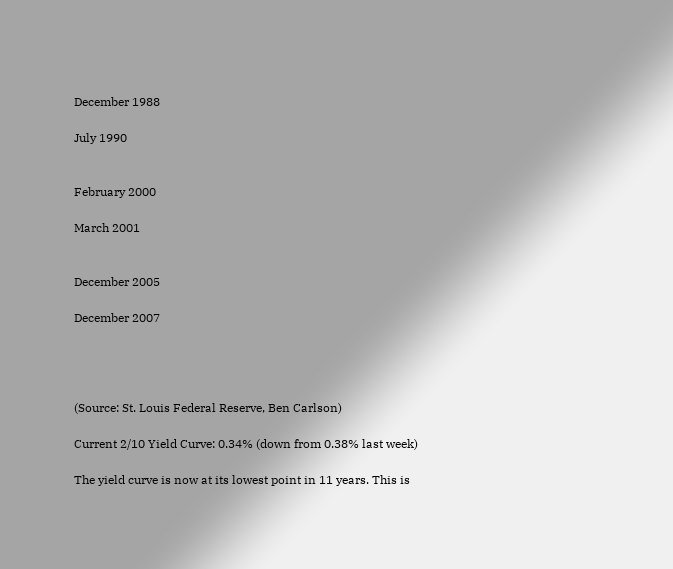December 1988

July 1990


February 2000

March 2001


December 2005

December 2007




(Source: St. Louis Federal Reserve, Ben Carlson)

Current 2/10 Yield Curve: 0.34% (down from 0.38% last week)

The yield curve is now at its lowest point in 11 years. This is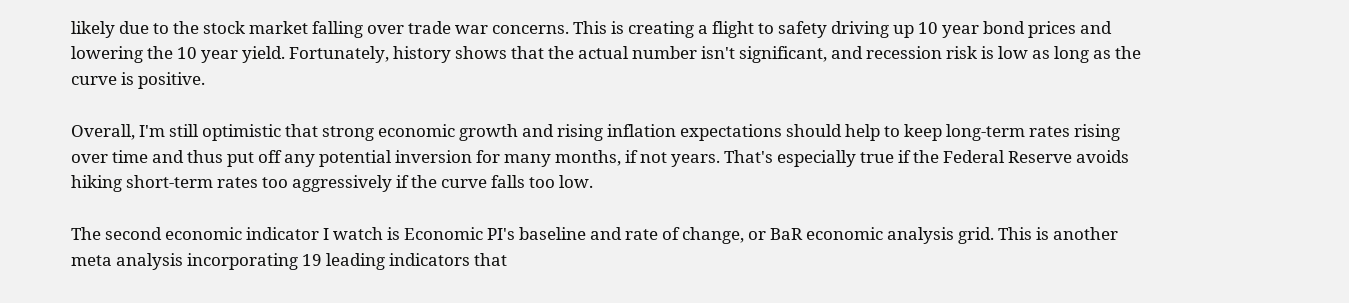likely due to the stock market falling over trade war concerns. This is creating a flight to safety driving up 10 year bond prices and lowering the 10 year yield. Fortunately, history shows that the actual number isn't significant, and recession risk is low as long as the curve is positive.

Overall, I'm still optimistic that strong economic growth and rising inflation expectations should help to keep long-term rates rising over time and thus put off any potential inversion for many months, if not years. That's especially true if the Federal Reserve avoids hiking short-term rates too aggressively if the curve falls too low.

The second economic indicator I watch is Economic PI's baseline and rate of change, or BaR economic analysis grid. This is another meta analysis incorporating 19 leading indicators that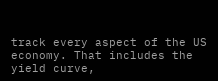track every aspect of the US economy. That includes the yield curve,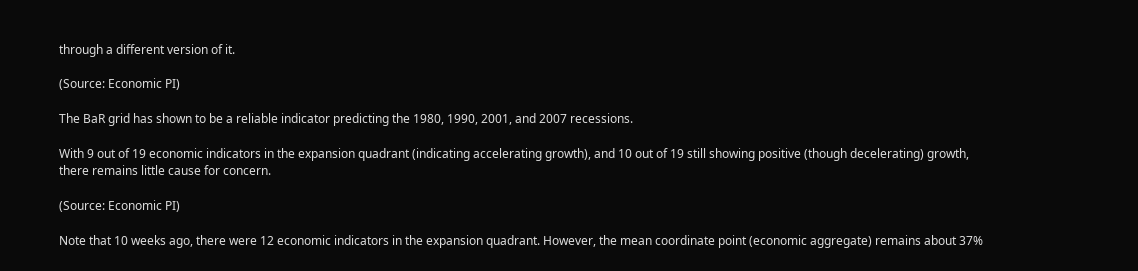through a different version of it.

(Source: Economic PI)

The BaR grid has shown to be a reliable indicator predicting the 1980, 1990, 2001, and 2007 recessions.

With 9 out of 19 economic indicators in the expansion quadrant (indicating accelerating growth), and 10 out of 19 still showing positive (though decelerating) growth, there remains little cause for concern.

(Source: Economic PI)

Note that 10 weeks ago, there were 12 economic indicators in the expansion quadrant. However, the mean coordinate point (economic aggregate) remains about 37%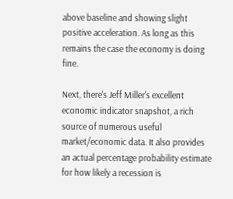above baseline and showing slight positive acceleration. As long as this remains the case the economy is doing fine.

Next, there's Jeff Miller's excellent economic indicator snapshot, a rich source of numerous useful market/economic data. It also provides an actual percentage probability estimate for how likely a recession is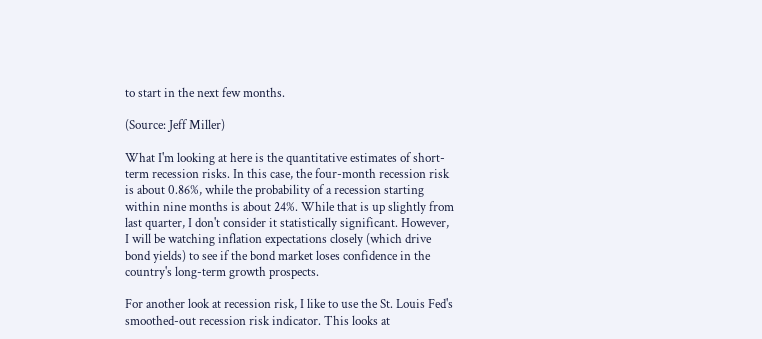to start in the next few months.

(Source: Jeff Miller)

What I'm looking at here is the quantitative estimates of short-term recession risks. In this case, the four-month recession risk is about 0.86%, while the probability of a recession starting within nine months is about 24%. While that is up slightly from last quarter, I don't consider it statistically significant. However, I will be watching inflation expectations closely (which drive bond yields) to see if the bond market loses confidence in the country's long-term growth prospects.

For another look at recession risk, I like to use the St. Louis Fed's smoothed-out recession risk indicator. This looks at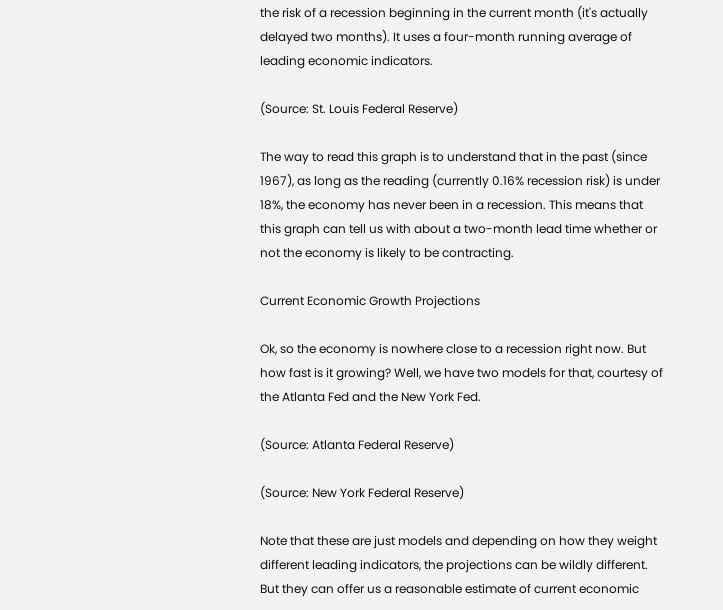the risk of a recession beginning in the current month (it's actually delayed two months). It uses a four-month running average of leading economic indicators.

(Source: St. Louis Federal Reserve)

The way to read this graph is to understand that in the past (since 1967), as long as the reading (currently 0.16% recession risk) is under 18%, the economy has never been in a recession. This means that this graph can tell us with about a two-month lead time whether or not the economy is likely to be contracting.

Current Economic Growth Projections

Ok, so the economy is nowhere close to a recession right now. But how fast is it growing? Well, we have two models for that, courtesy of the Atlanta Fed and the New York Fed.

(Source: Atlanta Federal Reserve)

(Source: New York Federal Reserve)

Note that these are just models and depending on how they weight different leading indicators, the projections can be wildly different. But they can offer us a reasonable estimate of current economic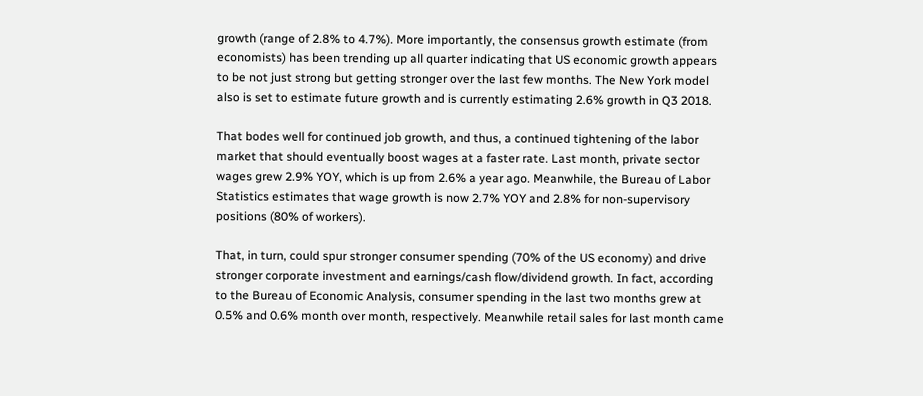growth (range of 2.8% to 4.7%). More importantly, the consensus growth estimate (from economists) has been trending up all quarter indicating that US economic growth appears to be not just strong but getting stronger over the last few months. The New York model also is set to estimate future growth and is currently estimating 2.6% growth in Q3 2018.

That bodes well for continued job growth, and thus, a continued tightening of the labor market that should eventually boost wages at a faster rate. Last month, private sector wages grew 2.9% YOY, which is up from 2.6% a year ago. Meanwhile, the Bureau of Labor Statistics estimates that wage growth is now 2.7% YOY and 2.8% for non-supervisory positions (80% of workers).

That, in turn, could spur stronger consumer spending (70% of the US economy) and drive stronger corporate investment and earnings/cash flow/dividend growth. In fact, according to the Bureau of Economic Analysis, consumer spending in the last two months grew at 0.5% and 0.6% month over month, respectively. Meanwhile retail sales for last month came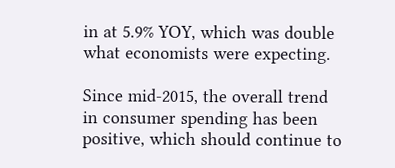in at 5.9% YOY, which was double what economists were expecting.

Since mid-2015, the overall trend in consumer spending has been positive, which should continue to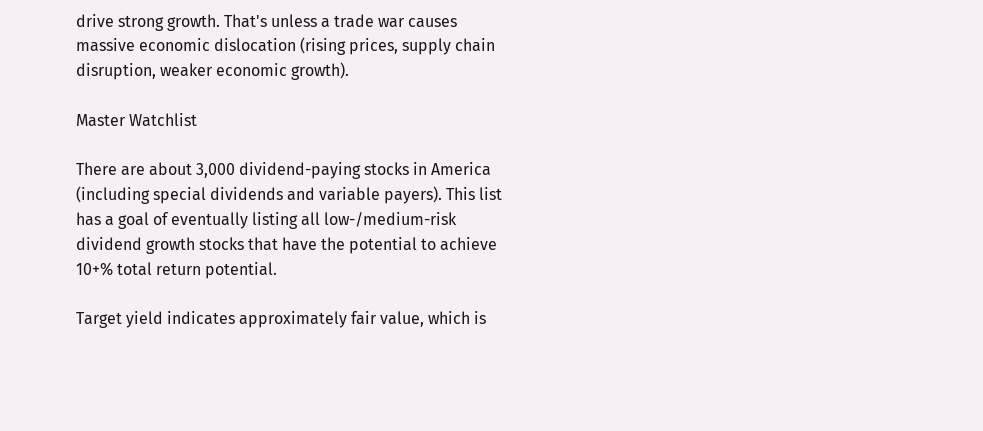drive strong growth. That's unless a trade war causes massive economic dislocation (rising prices, supply chain disruption, weaker economic growth).

Master Watchlist

There are about 3,000 dividend-paying stocks in America (including special dividends and variable payers). This list has a goal of eventually listing all low-/medium-risk dividend growth stocks that have the potential to achieve 10+% total return potential.

Target yield indicates approximately fair value, which is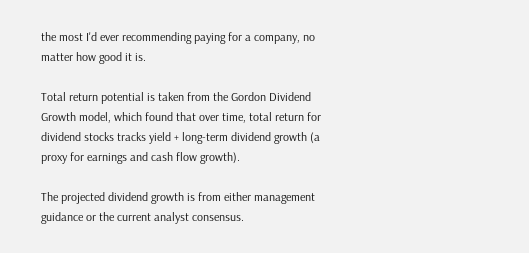the most I'd ever recommending paying for a company, no matter how good it is.

Total return potential is taken from the Gordon Dividend Growth model, which found that over time, total return for dividend stocks tracks yield + long-term dividend growth (a proxy for earnings and cash flow growth).

The projected dividend growth is from either management guidance or the current analyst consensus.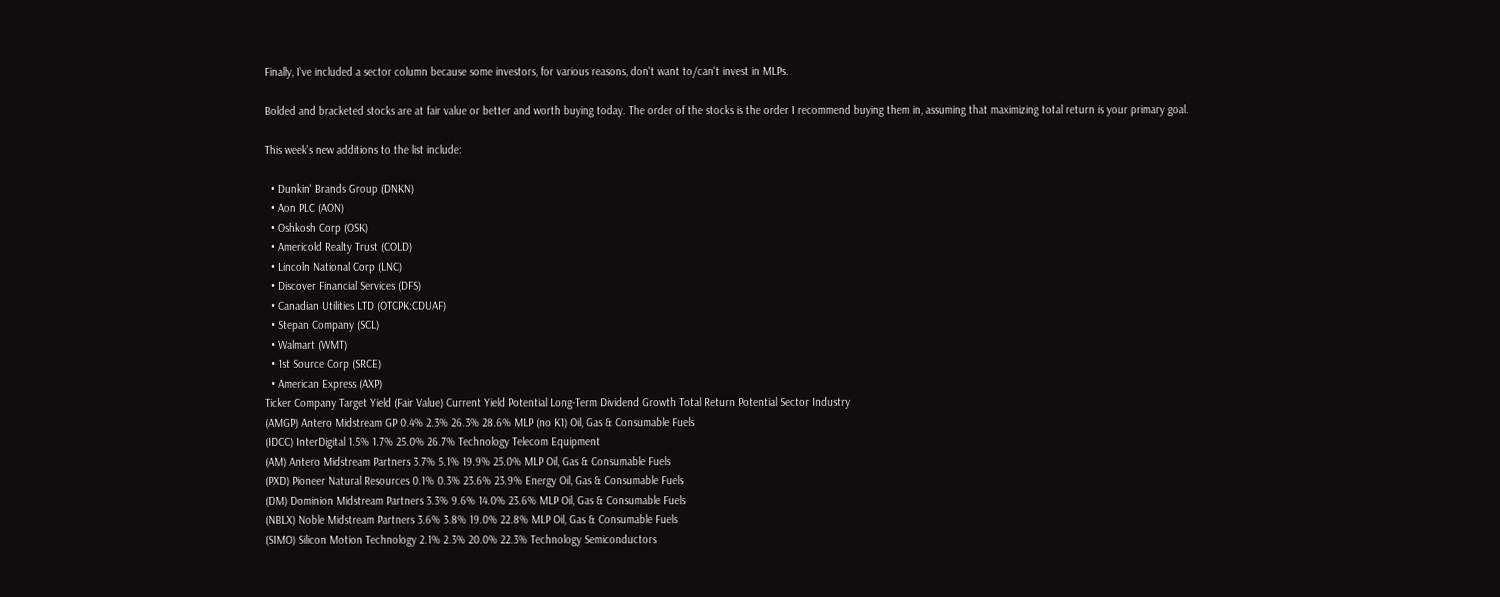Finally, I've included a sector column because some investors, for various reasons, don't want to/can't invest in MLPs.

Bolded and bracketed stocks are at fair value or better and worth buying today. The order of the stocks is the order I recommend buying them in, assuming that maximizing total return is your primary goal.

This week's new additions to the list include:

  • Dunkin' Brands Group (DNKN)
  • Aon PLC (AON)
  • Oshkosh Corp (OSK)
  • Americold Realty Trust (COLD)
  • Lincoln National Corp (LNC)
  • Discover Financial Services (DFS)
  • Canadian Utilities LTD (OTCPK:CDUAF)
  • Stepan Company (SCL)
  • Walmart (WMT)
  • 1st Source Corp (SRCE)
  • American Express (AXP)
Ticker Company Target Yield (Fair Value) Current Yield Potential Long-Term Dividend Growth Total Return Potential Sector Industry
(AMGP) Antero Midstream GP 0.4% 2.3% 26.3% 28.6% MLP (no K1) Oil, Gas & Consumable Fuels
(IDCC) InterDigital 1.5% 1.7% 25.0% 26.7% Technology Telecom Equipment
(AM) Antero Midstream Partners 3.7% 5.1% 19.9% 25.0% MLP Oil, Gas & Consumable Fuels
(PXD) Pioneer Natural Resources 0.1% 0.3% 23.6% 23.9% Energy Oil, Gas & Consumable Fuels
(DM) Dominion Midstream Partners 3.3% 9.6% 14.0% 23.6% MLP Oil, Gas & Consumable Fuels
(NBLX) Noble Midstream Partners 3.6% 3.8% 19.0% 22.8% MLP Oil, Gas & Consumable Fuels
(SIMO) Silicon Motion Technology 2.1% 2.3% 20.0% 22.3% Technology Semiconductors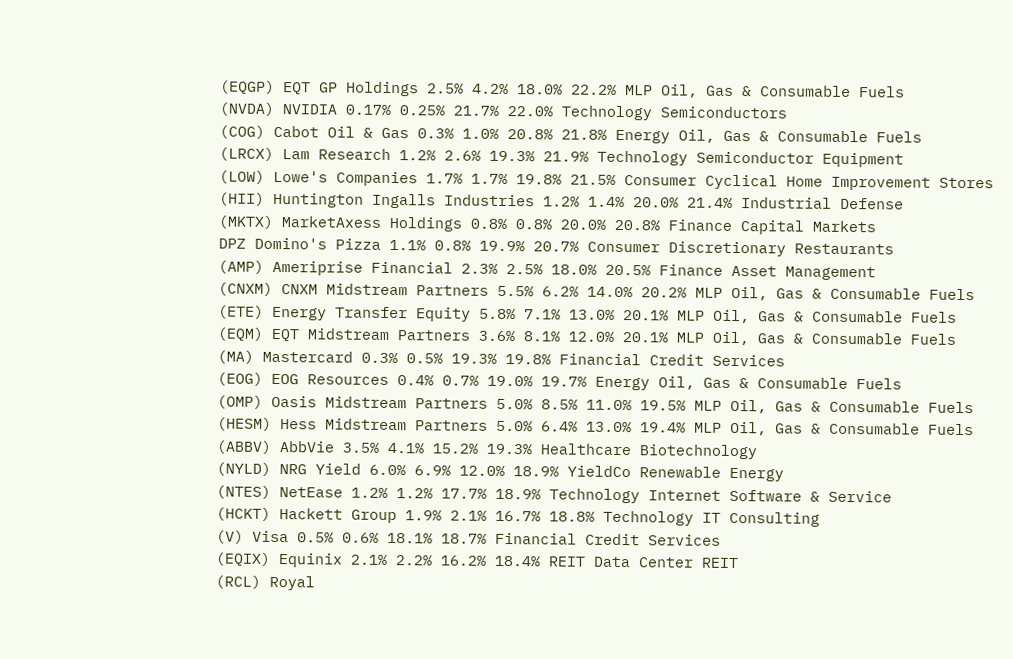(EQGP) EQT GP Holdings 2.5% 4.2% 18.0% 22.2% MLP Oil, Gas & Consumable Fuels
(NVDA) NVIDIA 0.17% 0.25% 21.7% 22.0% Technology Semiconductors
(COG) Cabot Oil & Gas 0.3% 1.0% 20.8% 21.8% Energy Oil, Gas & Consumable Fuels
(LRCX) Lam Research 1.2% 2.6% 19.3% 21.9% Technology Semiconductor Equipment
(LOW) Lowe's Companies 1.7% 1.7% 19.8% 21.5% Consumer Cyclical Home Improvement Stores
(HII) Huntington Ingalls Industries 1.2% 1.4% 20.0% 21.4% Industrial Defense
(MKTX) MarketAxess Holdings 0.8% 0.8% 20.0% 20.8% Finance Capital Markets
DPZ Domino's Pizza 1.1% 0.8% 19.9% 20.7% Consumer Discretionary Restaurants
(AMP) Ameriprise Financial 2.3% 2.5% 18.0% 20.5% Finance Asset Management
(CNXM) CNXM Midstream Partners 5.5% 6.2% 14.0% 20.2% MLP Oil, Gas & Consumable Fuels
(ETE) Energy Transfer Equity 5.8% 7.1% 13.0% 20.1% MLP Oil, Gas & Consumable Fuels
(EQM) EQT Midstream Partners 3.6% 8.1% 12.0% 20.1% MLP Oil, Gas & Consumable Fuels
(MA) Mastercard 0.3% 0.5% 19.3% 19.8% Financial Credit Services
(EOG) EOG Resources 0.4% 0.7% 19.0% 19.7% Energy Oil, Gas & Consumable Fuels
(OMP) Oasis Midstream Partners 5.0% 8.5% 11.0% 19.5% MLP Oil, Gas & Consumable Fuels
(HESM) Hess Midstream Partners 5.0% 6.4% 13.0% 19.4% MLP Oil, Gas & Consumable Fuels
(ABBV) AbbVie 3.5% 4.1% 15.2% 19.3% Healthcare Biotechnology
(NYLD) NRG Yield 6.0% 6.9% 12.0% 18.9% YieldCo Renewable Energy
(NTES) NetEase 1.2% 1.2% 17.7% 18.9% Technology Internet Software & Service
(HCKT) Hackett Group 1.9% 2.1% 16.7% 18.8% Technology IT Consulting
(V) Visa 0.5% 0.6% 18.1% 18.7% Financial Credit Services
(EQIX) Equinix 2.1% 2.2% 16.2% 18.4% REIT Data Center REIT
(RCL) Royal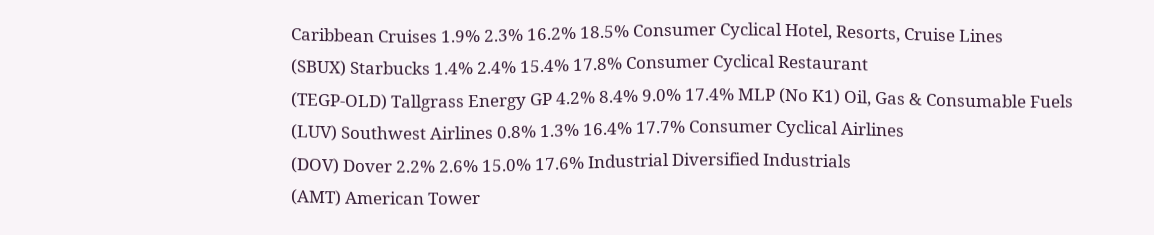Caribbean Cruises 1.9% 2.3% 16.2% 18.5% Consumer Cyclical Hotel, Resorts, Cruise Lines
(SBUX) Starbucks 1.4% 2.4% 15.4% 17.8% Consumer Cyclical Restaurant
(TEGP-OLD) Tallgrass Energy GP 4.2% 8.4% 9.0% 17.4% MLP (No K1) Oil, Gas & Consumable Fuels
(LUV) Southwest Airlines 0.8% 1.3% 16.4% 17.7% Consumer Cyclical Airlines
(DOV) Dover 2.2% 2.6% 15.0% 17.6% Industrial Diversified Industrials
(AMT) American Tower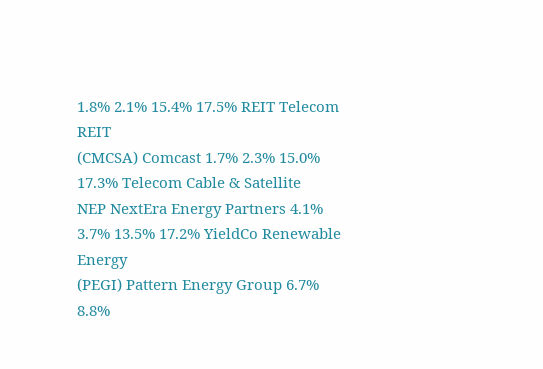1.8% 2.1% 15.4% 17.5% REIT Telecom REIT
(CMCSA) Comcast 1.7% 2.3% 15.0% 17.3% Telecom Cable & Satellite
NEP NextEra Energy Partners 4.1% 3.7% 13.5% 17.2% YieldCo Renewable Energy
(PEGI) Pattern Energy Group 6.7% 8.8%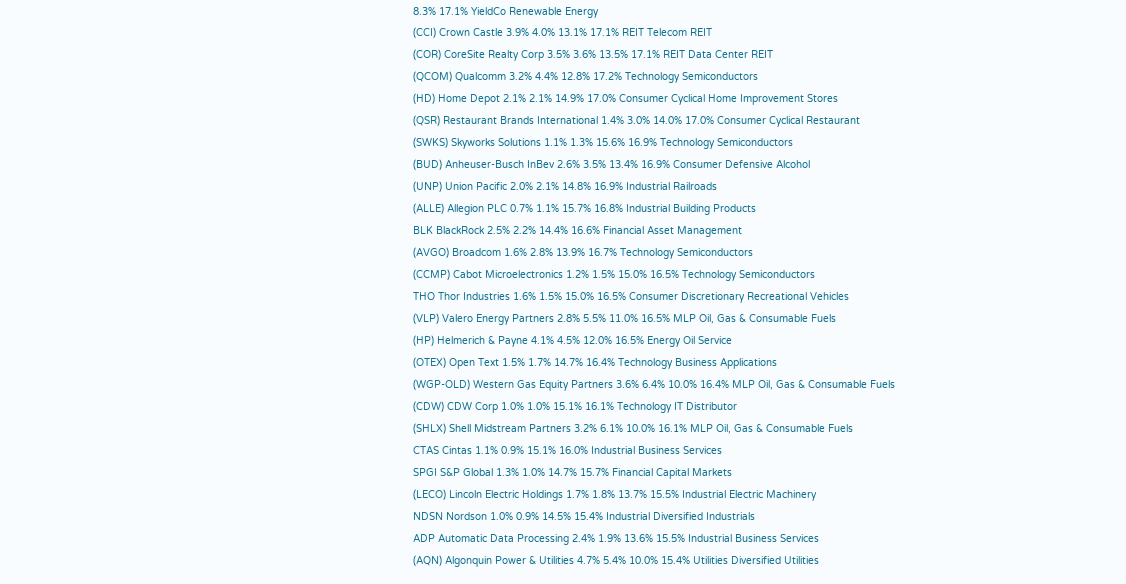8.3% 17.1% YieldCo Renewable Energy
(CCI) Crown Castle 3.9% 4.0% 13.1% 17.1% REIT Telecom REIT
(COR) CoreSite Realty Corp 3.5% 3.6% 13.5% 17.1% REIT Data Center REIT
(QCOM) Qualcomm 3.2% 4.4% 12.8% 17.2% Technology Semiconductors
(HD) Home Depot 2.1% 2.1% 14.9% 17.0% Consumer Cyclical Home Improvement Stores
(QSR) Restaurant Brands International 1.4% 3.0% 14.0% 17.0% Consumer Cyclical Restaurant
(SWKS) Skyworks Solutions 1.1% 1.3% 15.6% 16.9% Technology Semiconductors
(BUD) Anheuser-Busch InBev 2.6% 3.5% 13.4% 16.9% Consumer Defensive Alcohol
(UNP) Union Pacific 2.0% 2.1% 14.8% 16.9% Industrial Railroads
(ALLE) Allegion PLC 0.7% 1.1% 15.7% 16.8% Industrial Building Products
BLK BlackRock 2.5% 2.2% 14.4% 16.6% Financial Asset Management
(AVGO) Broadcom 1.6% 2.8% 13.9% 16.7% Technology Semiconductors
(CCMP) Cabot Microelectronics 1.2% 1.5% 15.0% 16.5% Technology Semiconductors
THO Thor Industries 1.6% 1.5% 15.0% 16.5% Consumer Discretionary Recreational Vehicles
(VLP) Valero Energy Partners 2.8% 5.5% 11.0% 16.5% MLP Oil, Gas & Consumable Fuels
(HP) Helmerich & Payne 4.1% 4.5% 12.0% 16.5% Energy Oil Service
(OTEX) Open Text 1.5% 1.7% 14.7% 16.4% Technology Business Applications
(WGP-OLD) Western Gas Equity Partners 3.6% 6.4% 10.0% 16.4% MLP Oil, Gas & Consumable Fuels
(CDW) CDW Corp 1.0% 1.0% 15.1% 16.1% Technology IT Distributor
(SHLX) Shell Midstream Partners 3.2% 6.1% 10.0% 16.1% MLP Oil, Gas & Consumable Fuels
CTAS Cintas 1.1% 0.9% 15.1% 16.0% Industrial Business Services
SPGI S&P Global 1.3% 1.0% 14.7% 15.7% Financial Capital Markets
(LECO) Lincoln Electric Holdings 1.7% 1.8% 13.7% 15.5% Industrial Electric Machinery
NDSN Nordson 1.0% 0.9% 14.5% 15.4% Industrial Diversified Industrials
ADP Automatic Data Processing 2.4% 1.9% 13.6% 15.5% Industrial Business Services
(AQN) Algonquin Power & Utilities 4.7% 5.4% 10.0% 15.4% Utilities Diversified Utilities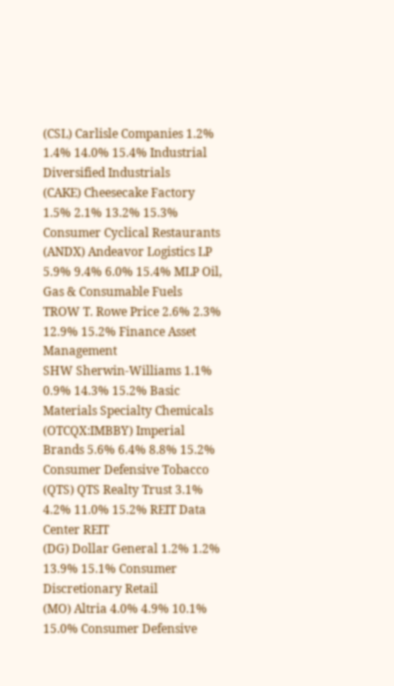(CSL) Carlisle Companies 1.2% 1.4% 14.0% 15.4% Industrial Diversified Industrials
(CAKE) Cheesecake Factory 1.5% 2.1% 13.2% 15.3% Consumer Cyclical Restaurants
(ANDX) Andeavor Logistics LP 5.9% 9.4% 6.0% 15.4% MLP Oil, Gas & Consumable Fuels
TROW T. Rowe Price 2.6% 2.3% 12.9% 15.2% Finance Asset Management
SHW Sherwin-Williams 1.1% 0.9% 14.3% 15.2% Basic Materials Specialty Chemicals
(OTCQX:IMBBY) Imperial Brands 5.6% 6.4% 8.8% 15.2% Consumer Defensive Tobacco
(QTS) QTS Realty Trust 3.1% 4.2% 11.0% 15.2% REIT Data Center REIT
(DG) Dollar General 1.2% 1.2% 13.9% 15.1% Consumer Discretionary Retail
(MO) Altria 4.0% 4.9% 10.1% 15.0% Consumer Defensive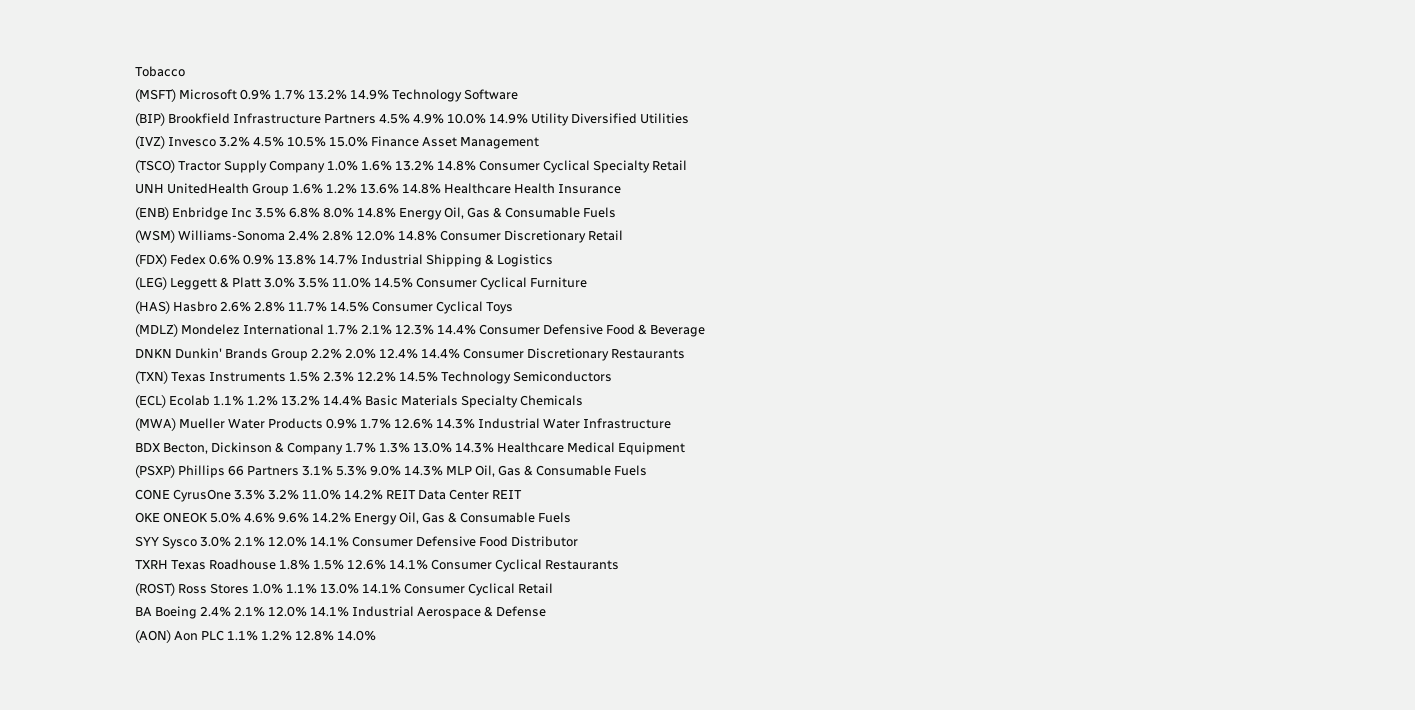Tobacco
(MSFT) Microsoft 0.9% 1.7% 13.2% 14.9% Technology Software
(BIP) Brookfield Infrastructure Partners 4.5% 4.9% 10.0% 14.9% Utility Diversified Utilities
(IVZ) Invesco 3.2% 4.5% 10.5% 15.0% Finance Asset Management
(TSCO) Tractor Supply Company 1.0% 1.6% 13.2% 14.8% Consumer Cyclical Specialty Retail
UNH UnitedHealth Group 1.6% 1.2% 13.6% 14.8% Healthcare Health Insurance
(ENB) Enbridge Inc 3.5% 6.8% 8.0% 14.8% Energy Oil, Gas & Consumable Fuels
(WSM) Williams-Sonoma 2.4% 2.8% 12.0% 14.8% Consumer Discretionary Retail
(FDX) Fedex 0.6% 0.9% 13.8% 14.7% Industrial Shipping & Logistics
(LEG) Leggett & Platt 3.0% 3.5% 11.0% 14.5% Consumer Cyclical Furniture
(HAS) Hasbro 2.6% 2.8% 11.7% 14.5% Consumer Cyclical Toys
(MDLZ) Mondelez International 1.7% 2.1% 12.3% 14.4% Consumer Defensive Food & Beverage
DNKN Dunkin' Brands Group 2.2% 2.0% 12.4% 14.4% Consumer Discretionary Restaurants
(TXN) Texas Instruments 1.5% 2.3% 12.2% 14.5% Technology Semiconductors
(ECL) Ecolab 1.1% 1.2% 13.2% 14.4% Basic Materials Specialty Chemicals
(MWA) Mueller Water Products 0.9% 1.7% 12.6% 14.3% Industrial Water Infrastructure
BDX Becton, Dickinson & Company 1.7% 1.3% 13.0% 14.3% Healthcare Medical Equipment
(PSXP) Phillips 66 Partners 3.1% 5.3% 9.0% 14.3% MLP Oil, Gas & Consumable Fuels
CONE CyrusOne 3.3% 3.2% 11.0% 14.2% REIT Data Center REIT
OKE ONEOK 5.0% 4.6% 9.6% 14.2% Energy Oil, Gas & Consumable Fuels
SYY Sysco 3.0% 2.1% 12.0% 14.1% Consumer Defensive Food Distributor
TXRH Texas Roadhouse 1.8% 1.5% 12.6% 14.1% Consumer Cyclical Restaurants
(ROST) Ross Stores 1.0% 1.1% 13.0% 14.1% Consumer Cyclical Retail
BA Boeing 2.4% 2.1% 12.0% 14.1% Industrial Aerospace & Defense
(AON) Aon PLC 1.1% 1.2% 12.8% 14.0%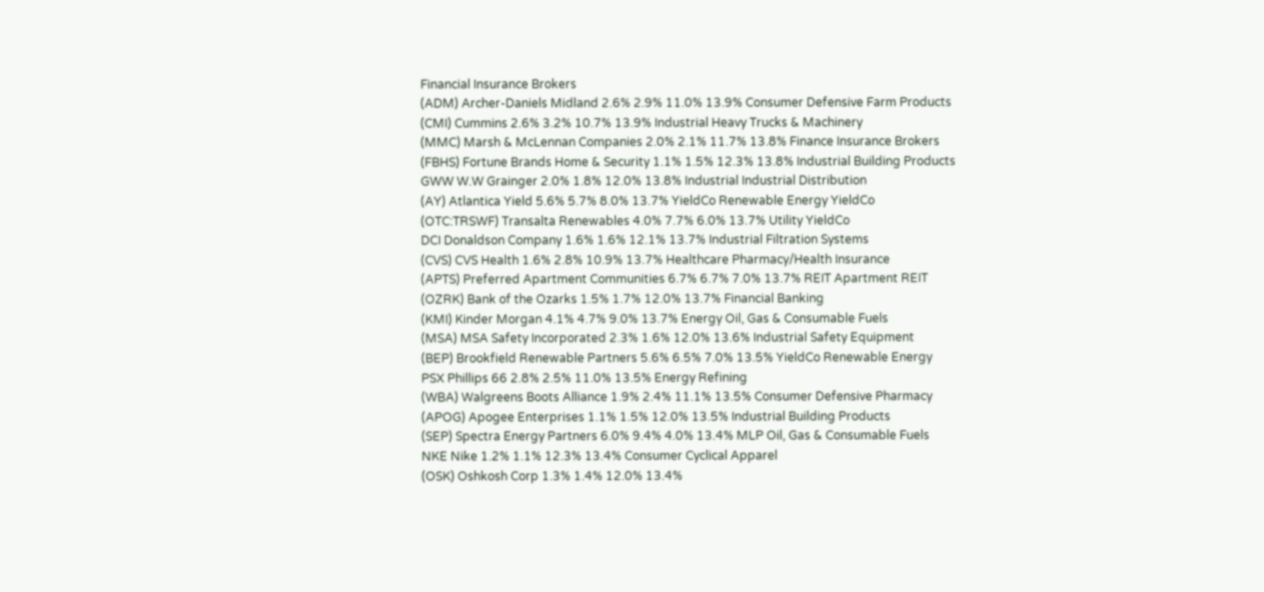Financial Insurance Brokers
(ADM) Archer-Daniels Midland 2.6% 2.9% 11.0% 13.9% Consumer Defensive Farm Products
(CMI) Cummins 2.6% 3.2% 10.7% 13.9% Industrial Heavy Trucks & Machinery
(MMC) Marsh & McLennan Companies 2.0% 2.1% 11.7% 13.8% Finance Insurance Brokers
(FBHS) Fortune Brands Home & Security 1.1% 1.5% 12.3% 13.8% Industrial Building Products
GWW W.W Grainger 2.0% 1.8% 12.0% 13.8% Industrial Industrial Distribution
(AY) Atlantica Yield 5.6% 5.7% 8.0% 13.7% YieldCo Renewable Energy YieldCo
(OTC:TRSWF) Transalta Renewables 4.0% 7.7% 6.0% 13.7% Utility YieldCo
DCI Donaldson Company 1.6% 1.6% 12.1% 13.7% Industrial Filtration Systems
(CVS) CVS Health 1.6% 2.8% 10.9% 13.7% Healthcare Pharmacy/Health Insurance
(APTS) Preferred Apartment Communities 6.7% 6.7% 7.0% 13.7% REIT Apartment REIT
(OZRK) Bank of the Ozarks 1.5% 1.7% 12.0% 13.7% Financial Banking
(KMI) Kinder Morgan 4.1% 4.7% 9.0% 13.7% Energy Oil, Gas & Consumable Fuels
(MSA) MSA Safety Incorporated 2.3% 1.6% 12.0% 13.6% Industrial Safety Equipment
(BEP) Brookfield Renewable Partners 5.6% 6.5% 7.0% 13.5% YieldCo Renewable Energy
PSX Phillips 66 2.8% 2.5% 11.0% 13.5% Energy Refining
(WBA) Walgreens Boots Alliance 1.9% 2.4% 11.1% 13.5% Consumer Defensive Pharmacy
(APOG) Apogee Enterprises 1.1% 1.5% 12.0% 13.5% Industrial Building Products
(SEP) Spectra Energy Partners 6.0% 9.4% 4.0% 13.4% MLP Oil, Gas & Consumable Fuels
NKE Nike 1.2% 1.1% 12.3% 13.4% Consumer Cyclical Apparel
(OSK) Oshkosh Corp 1.3% 1.4% 12.0% 13.4%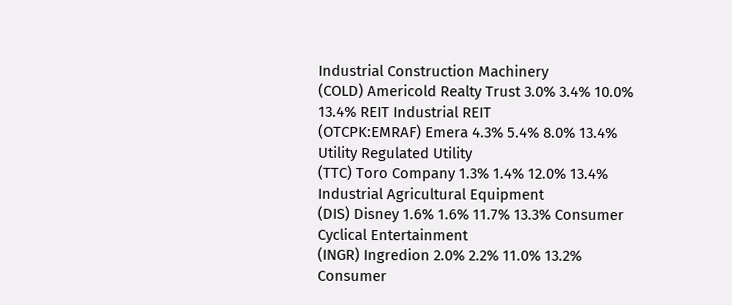Industrial Construction Machinery
(COLD) Americold Realty Trust 3.0% 3.4% 10.0% 13.4% REIT Industrial REIT
(OTCPK:EMRAF) Emera 4.3% 5.4% 8.0% 13.4% Utility Regulated Utility
(TTC) Toro Company 1.3% 1.4% 12.0% 13.4% Industrial Agricultural Equipment
(DIS) Disney 1.6% 1.6% 11.7% 13.3% Consumer Cyclical Entertainment
(INGR) Ingredion 2.0% 2.2% 11.0% 13.2% Consumer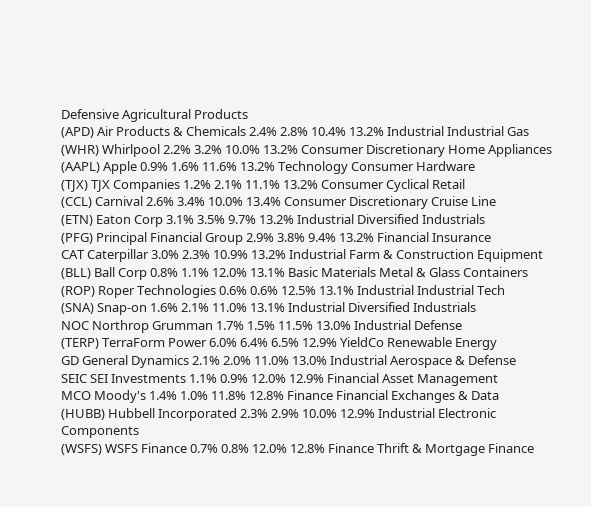Defensive Agricultural Products
(APD) Air Products & Chemicals 2.4% 2.8% 10.4% 13.2% Industrial Industrial Gas
(WHR) Whirlpool 2.2% 3.2% 10.0% 13.2% Consumer Discretionary Home Appliances
(AAPL) Apple 0.9% 1.6% 11.6% 13.2% Technology Consumer Hardware
(TJX) TJX Companies 1.2% 2.1% 11.1% 13.2% Consumer Cyclical Retail
(CCL) Carnival 2.6% 3.4% 10.0% 13.4% Consumer Discretionary Cruise Line
(ETN) Eaton Corp 3.1% 3.5% 9.7% 13.2% Industrial Diversified Industrials
(PFG) Principal Financial Group 2.9% 3.8% 9.4% 13.2% Financial Insurance
CAT Caterpillar 3.0% 2.3% 10.9% 13.2% Industrial Farm & Construction Equipment
(BLL) Ball Corp 0.8% 1.1% 12.0% 13.1% Basic Materials Metal & Glass Containers
(ROP) Roper Technologies 0.6% 0.6% 12.5% 13.1% Industrial Industrial Tech
(SNA) Snap-on 1.6% 2.1% 11.0% 13.1% Industrial Diversified Industrials
NOC Northrop Grumman 1.7% 1.5% 11.5% 13.0% Industrial Defense
(TERP) TerraForm Power 6.0% 6.4% 6.5% 12.9% YieldCo Renewable Energy
GD General Dynamics 2.1% 2.0% 11.0% 13.0% Industrial Aerospace & Defense
SEIC SEI Investments 1.1% 0.9% 12.0% 12.9% Financial Asset Management
MCO Moody's 1.4% 1.0% 11.8% 12.8% Finance Financial Exchanges & Data
(HUBB) Hubbell Incorporated 2.3% 2.9% 10.0% 12.9% Industrial Electronic Components
(WSFS) WSFS Finance 0.7% 0.8% 12.0% 12.8% Finance Thrift & Mortgage Finance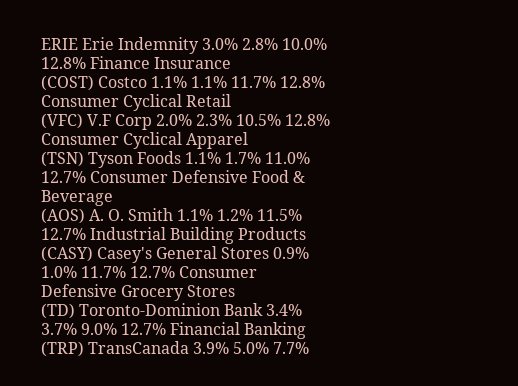ERIE Erie Indemnity 3.0% 2.8% 10.0% 12.8% Finance Insurance
(COST) Costco 1.1% 1.1% 11.7% 12.8% Consumer Cyclical Retail
(VFC) V.F Corp 2.0% 2.3% 10.5% 12.8% Consumer Cyclical Apparel
(TSN) Tyson Foods 1.1% 1.7% 11.0% 12.7% Consumer Defensive Food & Beverage
(AOS) A. O. Smith 1.1% 1.2% 11.5% 12.7% Industrial Building Products
(CASY) Casey's General Stores 0.9% 1.0% 11.7% 12.7% Consumer Defensive Grocery Stores
(TD) Toronto-Dominion Bank 3.4% 3.7% 9.0% 12.7% Financial Banking
(TRP) TransCanada 3.9% 5.0% 7.7%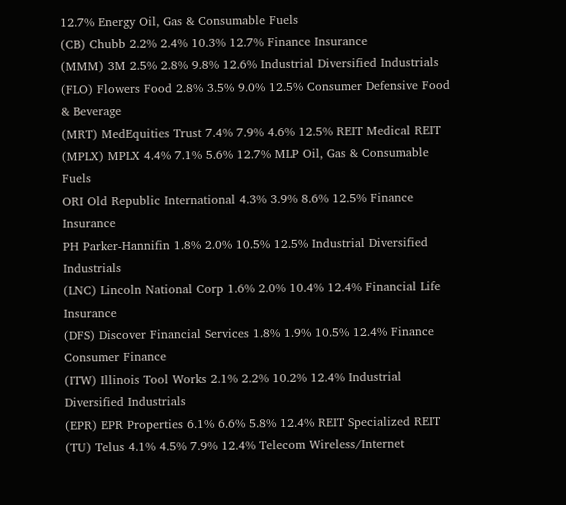12.7% Energy Oil, Gas & Consumable Fuels
(CB) Chubb 2.2% 2.4% 10.3% 12.7% Finance Insurance
(MMM) 3M 2.5% 2.8% 9.8% 12.6% Industrial Diversified Industrials
(FLO) Flowers Food 2.8% 3.5% 9.0% 12.5% Consumer Defensive Food & Beverage
(MRT) MedEquities Trust 7.4% 7.9% 4.6% 12.5% REIT Medical REIT
(MPLX) MPLX 4.4% 7.1% 5.6% 12.7% MLP Oil, Gas & Consumable Fuels
ORI Old Republic International 4.3% 3.9% 8.6% 12.5% Finance Insurance
PH Parker-Hannifin 1.8% 2.0% 10.5% 12.5% Industrial Diversified Industrials
(LNC) Lincoln National Corp 1.6% 2.0% 10.4% 12.4% Financial Life Insurance
(DFS) Discover Financial Services 1.8% 1.9% 10.5% 12.4% Finance Consumer Finance
(ITW) Illinois Tool Works 2.1% 2.2% 10.2% 12.4% Industrial Diversified Industrials
(EPR) EPR Properties 6.1% 6.6% 5.8% 12.4% REIT Specialized REIT
(TU) Telus 4.1% 4.5% 7.9% 12.4% Telecom Wireless/Internet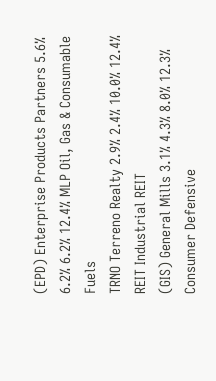(EPD) Enterprise Products Partners 5.6% 6.2% 6.2% 12.4% MLP Oil, Gas & Consumable Fuels
TRNO Terreno Realty 2.9% 2.4% 10.0% 12.4% REIT Industrial REIT
(GIS) General Mills 3.1% 4.3% 8.0% 12.3% Consumer Defensive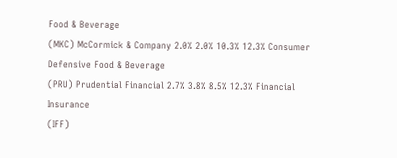Food & Beverage
(MKC) McCormick & Company 2.0% 2.0% 10.3% 12.3% Consumer Defensive Food & Beverage
(PRU) Prudential Financial 2.7% 3.8% 8.5% 12.3% Financial Insurance
(IFF)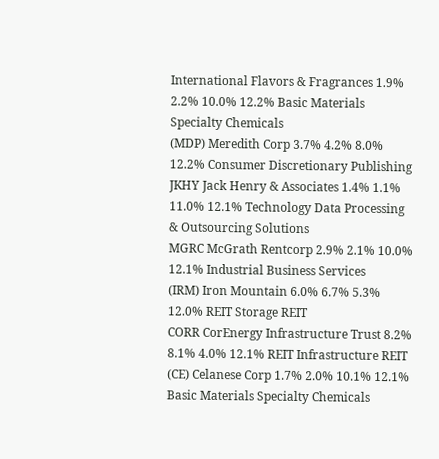International Flavors & Fragrances 1.9% 2.2% 10.0% 12.2% Basic Materials Specialty Chemicals
(MDP) Meredith Corp 3.7% 4.2% 8.0% 12.2% Consumer Discretionary Publishing
JKHY Jack Henry & Associates 1.4% 1.1% 11.0% 12.1% Technology Data Processing & Outsourcing Solutions
MGRC McGrath Rentcorp 2.9% 2.1% 10.0% 12.1% Industrial Business Services
(IRM) Iron Mountain 6.0% 6.7% 5.3% 12.0% REIT Storage REIT
CORR CorEnergy Infrastructure Trust 8.2% 8.1% 4.0% 12.1% REIT Infrastructure REIT
(CE) Celanese Corp 1.7% 2.0% 10.1% 12.1% Basic Materials Specialty Chemicals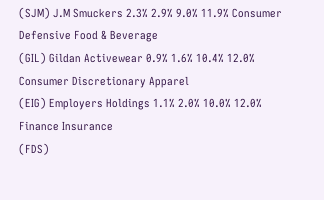(SJM) J.M Smuckers 2.3% 2.9% 9.0% 11.9% Consumer Defensive Food & Beverage
(GIL) Gildan Activewear 0.9% 1.6% 10.4% 12.0% Consumer Discretionary Apparel
(EIG) Employers Holdings 1.1% 2.0% 10.0% 12.0% Finance Insurance
(FDS)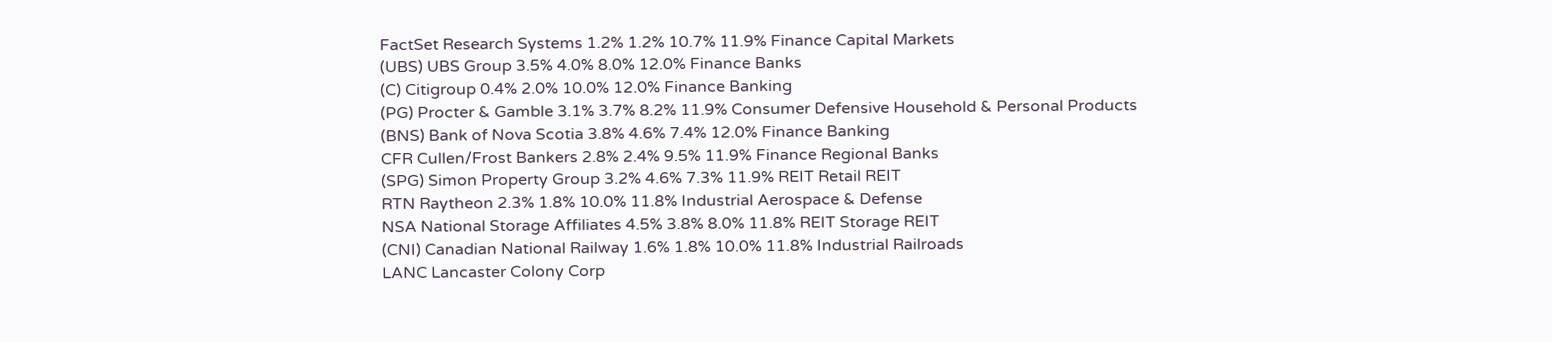FactSet Research Systems 1.2% 1.2% 10.7% 11.9% Finance Capital Markets
(UBS) UBS Group 3.5% 4.0% 8.0% 12.0% Finance Banks
(C) Citigroup 0.4% 2.0% 10.0% 12.0% Finance Banking
(PG) Procter & Gamble 3.1% 3.7% 8.2% 11.9% Consumer Defensive Household & Personal Products
(BNS) Bank of Nova Scotia 3.8% 4.6% 7.4% 12.0% Finance Banking
CFR Cullen/Frost Bankers 2.8% 2.4% 9.5% 11.9% Finance Regional Banks
(SPG) Simon Property Group 3.2% 4.6% 7.3% 11.9% REIT Retail REIT
RTN Raytheon 2.3% 1.8% 10.0% 11.8% Industrial Aerospace & Defense
NSA National Storage Affiliates 4.5% 3.8% 8.0% 11.8% REIT Storage REIT
(CNI) Canadian National Railway 1.6% 1.8% 10.0% 11.8% Industrial Railroads
LANC Lancaster Colony Corp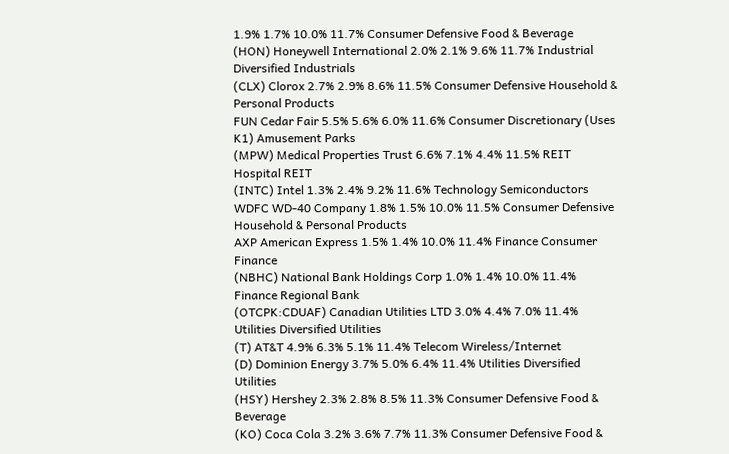1.9% 1.7% 10.0% 11.7% Consumer Defensive Food & Beverage
(HON) Honeywell International 2.0% 2.1% 9.6% 11.7% Industrial Diversified Industrials
(CLX) Clorox 2.7% 2.9% 8.6% 11.5% Consumer Defensive Household & Personal Products
FUN Cedar Fair 5.5% 5.6% 6.0% 11.6% Consumer Discretionary (Uses K1) Amusement Parks
(MPW) Medical Properties Trust 6.6% 7.1% 4.4% 11.5% REIT Hospital REIT
(INTC) Intel 1.3% 2.4% 9.2% 11.6% Technology Semiconductors
WDFC WD-40 Company 1.8% 1.5% 10.0% 11.5% Consumer Defensive Household & Personal Products
AXP American Express 1.5% 1.4% 10.0% 11.4% Finance Consumer Finance
(NBHC) National Bank Holdings Corp 1.0% 1.4% 10.0% 11.4% Finance Regional Bank
(OTCPK:CDUAF) Canadian Utilities LTD 3.0% 4.4% 7.0% 11.4% Utilities Diversified Utilities
(T) AT&T 4.9% 6.3% 5.1% 11.4% Telecom Wireless/Internet
(D) Dominion Energy 3.7% 5.0% 6.4% 11.4% Utilities Diversified Utilities
(HSY) Hershey 2.3% 2.8% 8.5% 11.3% Consumer Defensive Food & Beverage
(KO) Coca Cola 3.2% 3.6% 7.7% 11.3% Consumer Defensive Food &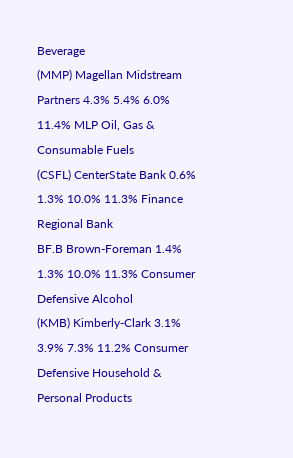Beverage
(MMP) Magellan Midstream Partners 4.3% 5.4% 6.0% 11.4% MLP Oil, Gas & Consumable Fuels
(CSFL) CenterState Bank 0.6% 1.3% 10.0% 11.3% Finance Regional Bank
BF.B Brown-Foreman 1.4% 1.3% 10.0% 11.3% Consumer Defensive Alcohol
(KMB) Kimberly-Clark 3.1% 3.9% 7.3% 11.2% Consumer Defensive Household & Personal Products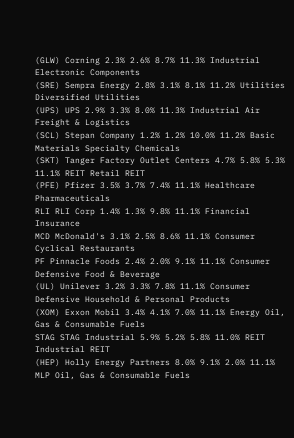(GLW) Corning 2.3% 2.6% 8.7% 11.3% Industrial Electronic Components
(SRE) Sempra Energy 2.8% 3.1% 8.1% 11.2% Utilities Diversified Utilities
(UPS) UPS 2.9% 3.3% 8.0% 11.3% Industrial Air Freight & Logistics
(SCL) Stepan Company 1.2% 1.2% 10.0% 11.2% Basic Materials Specialty Chemicals
(SKT) Tanger Factory Outlet Centers 4.7% 5.8% 5.3% 11.1% REIT Retail REIT
(PFE) Pfizer 3.5% 3.7% 7.4% 11.1% Healthcare Pharmaceuticals
RLI RLI Corp 1.4% 1.3% 9.8% 11.1% Financial Insurance
MCD McDonald's 3.1% 2.5% 8.6% 11.1% Consumer Cyclical Restaurants
PF Pinnacle Foods 2.4% 2.0% 9.1% 11.1% Consumer Defensive Food & Beverage
(UL) Unilever 3.2% 3.3% 7.8% 11.1% Consumer Defensive Household & Personal Products
(XOM) Exxon Mobil 3.4% 4.1% 7.0% 11.1% Energy Oil, Gas & Consumable Fuels
STAG STAG Industrial 5.9% 5.2% 5.8% 11.0% REIT Industrial REIT
(HEP) Holly Energy Partners 8.0% 9.1% 2.0% 11.1% MLP Oil, Gas & Consumable Fuels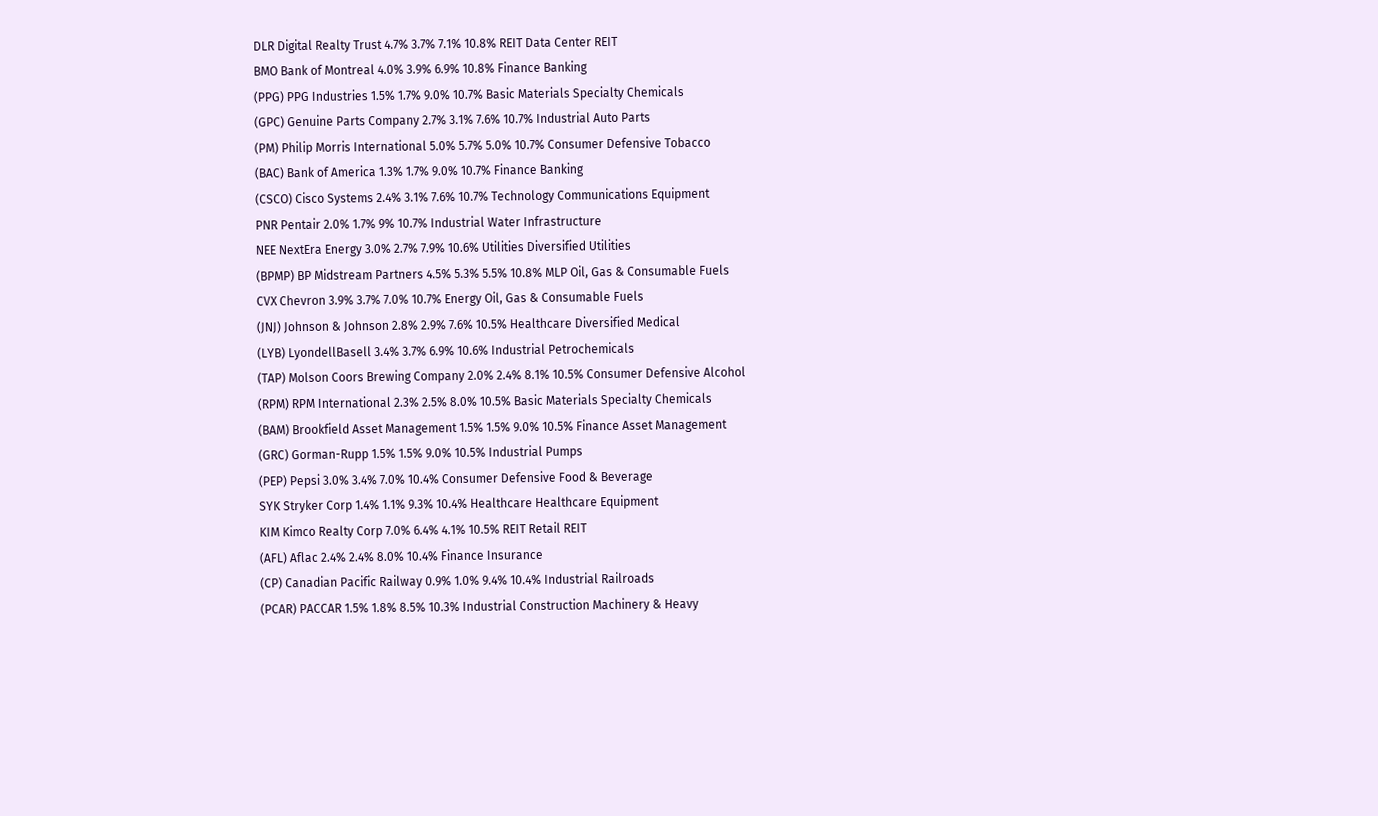DLR Digital Realty Trust 4.7% 3.7% 7.1% 10.8% REIT Data Center REIT
BMO Bank of Montreal 4.0% 3.9% 6.9% 10.8% Finance Banking
(PPG) PPG Industries 1.5% 1.7% 9.0% 10.7% Basic Materials Specialty Chemicals
(GPC) Genuine Parts Company 2.7% 3.1% 7.6% 10.7% Industrial Auto Parts
(PM) Philip Morris International 5.0% 5.7% 5.0% 10.7% Consumer Defensive Tobacco
(BAC) Bank of America 1.3% 1.7% 9.0% 10.7% Finance Banking
(CSCO) Cisco Systems 2.4% 3.1% 7.6% 10.7% Technology Communications Equipment
PNR Pentair 2.0% 1.7% 9% 10.7% Industrial Water Infrastructure
NEE NextEra Energy 3.0% 2.7% 7.9% 10.6% Utilities Diversified Utilities
(BPMP) BP Midstream Partners 4.5% 5.3% 5.5% 10.8% MLP Oil, Gas & Consumable Fuels
CVX Chevron 3.9% 3.7% 7.0% 10.7% Energy Oil, Gas & Consumable Fuels
(JNJ) Johnson & Johnson 2.8% 2.9% 7.6% 10.5% Healthcare Diversified Medical
(LYB) LyondellBasell 3.4% 3.7% 6.9% 10.6% Industrial Petrochemicals
(TAP) Molson Coors Brewing Company 2.0% 2.4% 8.1% 10.5% Consumer Defensive Alcohol
(RPM) RPM International 2.3% 2.5% 8.0% 10.5% Basic Materials Specialty Chemicals
(BAM) Brookfield Asset Management 1.5% 1.5% 9.0% 10.5% Finance Asset Management
(GRC) Gorman-Rupp 1.5% 1.5% 9.0% 10.5% Industrial Pumps
(PEP) Pepsi 3.0% 3.4% 7.0% 10.4% Consumer Defensive Food & Beverage
SYK Stryker Corp 1.4% 1.1% 9.3% 10.4% Healthcare Healthcare Equipment
KIM Kimco Realty Corp 7.0% 6.4% 4.1% 10.5% REIT Retail REIT
(AFL) Aflac 2.4% 2.4% 8.0% 10.4% Finance Insurance
(CP) Canadian Pacific Railway 0.9% 1.0% 9.4% 10.4% Industrial Railroads
(PCAR) PACCAR 1.5% 1.8% 8.5% 10.3% Industrial Construction Machinery & Heavy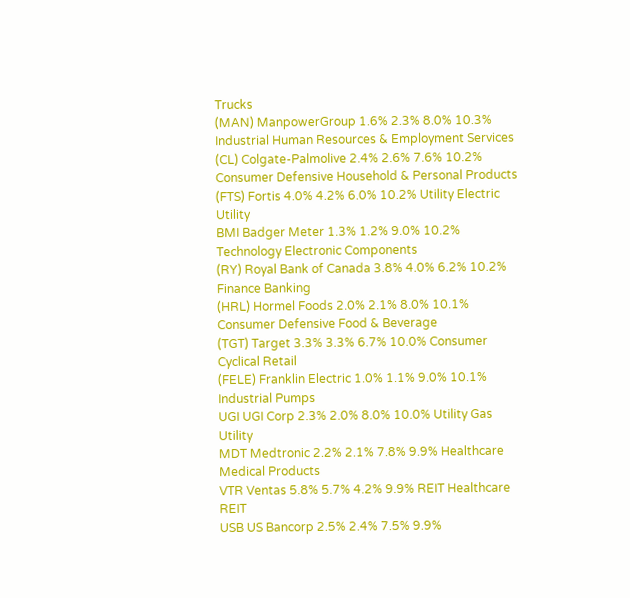Trucks
(MAN) ManpowerGroup 1.6% 2.3% 8.0% 10.3% Industrial Human Resources & Employment Services
(CL) Colgate-Palmolive 2.4% 2.6% 7.6% 10.2% Consumer Defensive Household & Personal Products
(FTS) Fortis 4.0% 4.2% 6.0% 10.2% Utility Electric Utility
BMI Badger Meter 1.3% 1.2% 9.0% 10.2% Technology Electronic Components
(RY) Royal Bank of Canada 3.8% 4.0% 6.2% 10.2% Finance Banking
(HRL) Hormel Foods 2.0% 2.1% 8.0% 10.1% Consumer Defensive Food & Beverage
(TGT) Target 3.3% 3.3% 6.7% 10.0% Consumer Cyclical Retail
(FELE) Franklin Electric 1.0% 1.1% 9.0% 10.1% Industrial Pumps
UGI UGI Corp 2.3% 2.0% 8.0% 10.0% Utility Gas Utility
MDT Medtronic 2.2% 2.1% 7.8% 9.9% Healthcare Medical Products
VTR Ventas 5.8% 5.7% 4.2% 9.9% REIT Healthcare REIT
USB US Bancorp 2.5% 2.4% 7.5% 9.9%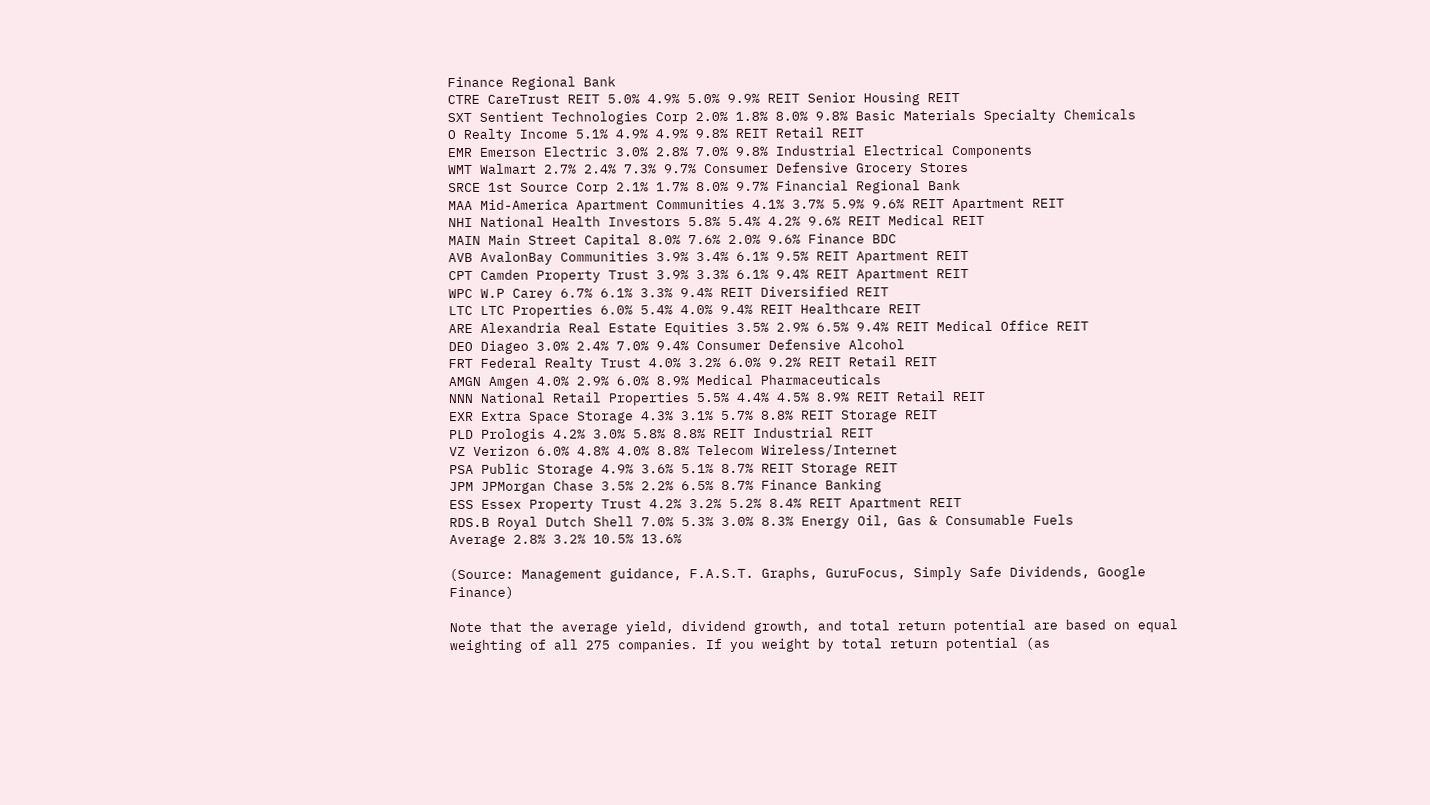Finance Regional Bank
CTRE CareTrust REIT 5.0% 4.9% 5.0% 9.9% REIT Senior Housing REIT
SXT Sentient Technologies Corp 2.0% 1.8% 8.0% 9.8% Basic Materials Specialty Chemicals
O Realty Income 5.1% 4.9% 4.9% 9.8% REIT Retail REIT
EMR Emerson Electric 3.0% 2.8% 7.0% 9.8% Industrial Electrical Components
WMT Walmart 2.7% 2.4% 7.3% 9.7% Consumer Defensive Grocery Stores
SRCE 1st Source Corp 2.1% 1.7% 8.0% 9.7% Financial Regional Bank
MAA Mid-America Apartment Communities 4.1% 3.7% 5.9% 9.6% REIT Apartment REIT
NHI National Health Investors 5.8% 5.4% 4.2% 9.6% REIT Medical REIT
MAIN Main Street Capital 8.0% 7.6% 2.0% 9.6% Finance BDC
AVB AvalonBay Communities 3.9% 3.4% 6.1% 9.5% REIT Apartment REIT
CPT Camden Property Trust 3.9% 3.3% 6.1% 9.4% REIT Apartment REIT
WPC W.P Carey 6.7% 6.1% 3.3% 9.4% REIT Diversified REIT
LTC LTC Properties 6.0% 5.4% 4.0% 9.4% REIT Healthcare REIT
ARE Alexandria Real Estate Equities 3.5% 2.9% 6.5% 9.4% REIT Medical Office REIT
DEO Diageo 3.0% 2.4% 7.0% 9.4% Consumer Defensive Alcohol
FRT Federal Realty Trust 4.0% 3.2% 6.0% 9.2% REIT Retail REIT
AMGN Amgen 4.0% 2.9% 6.0% 8.9% Medical Pharmaceuticals
NNN National Retail Properties 5.5% 4.4% 4.5% 8.9% REIT Retail REIT
EXR Extra Space Storage 4.3% 3.1% 5.7% 8.8% REIT Storage REIT
PLD Prologis 4.2% 3.0% 5.8% 8.8% REIT Industrial REIT
VZ Verizon 6.0% 4.8% 4.0% 8.8% Telecom Wireless/Internet
PSA Public Storage 4.9% 3.6% 5.1% 8.7% REIT Storage REIT
JPM JPMorgan Chase 3.5% 2.2% 6.5% 8.7% Finance Banking
ESS Essex Property Trust 4.2% 3.2% 5.2% 8.4% REIT Apartment REIT
RDS.B Royal Dutch Shell 7.0% 5.3% 3.0% 8.3% Energy Oil, Gas & Consumable Fuels
Average 2.8% 3.2% 10.5% 13.6%

(Source: Management guidance, F.A.S.T. Graphs, GuruFocus, Simply Safe Dividends, Google Finance)

Note that the average yield, dividend growth, and total return potential are based on equal weighting of all 275 companies. If you weight by total return potential (as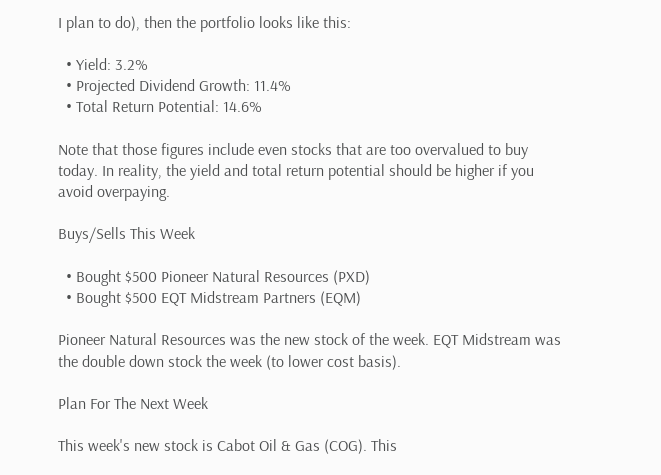I plan to do), then the portfolio looks like this:

  • Yield: 3.2%
  • Projected Dividend Growth: 11.4%
  • Total Return Potential: 14.6%

Note that those figures include even stocks that are too overvalued to buy today. In reality, the yield and total return potential should be higher if you avoid overpaying.

Buys/Sells This Week

  • Bought $500 Pioneer Natural Resources (PXD)
  • Bought $500 EQT Midstream Partners (EQM)

Pioneer Natural Resources was the new stock of the week. EQT Midstream was the double down stock the week (to lower cost basis).

Plan For The Next Week

This week's new stock is Cabot Oil & Gas (COG). This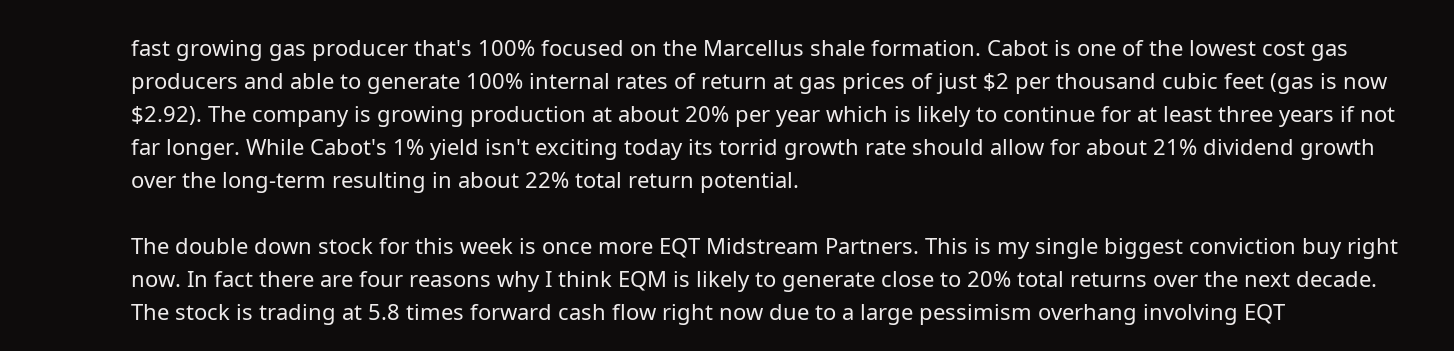fast growing gas producer that's 100% focused on the Marcellus shale formation. Cabot is one of the lowest cost gas producers and able to generate 100% internal rates of return at gas prices of just $2 per thousand cubic feet (gas is now $2.92). The company is growing production at about 20% per year which is likely to continue for at least three years if not far longer. While Cabot's 1% yield isn't exciting today its torrid growth rate should allow for about 21% dividend growth over the long-term resulting in about 22% total return potential.

The double down stock for this week is once more EQT Midstream Partners. This is my single biggest conviction buy right now. In fact there are four reasons why I think EQM is likely to generate close to 20% total returns over the next decade. The stock is trading at 5.8 times forward cash flow right now due to a large pessimism overhang involving EQT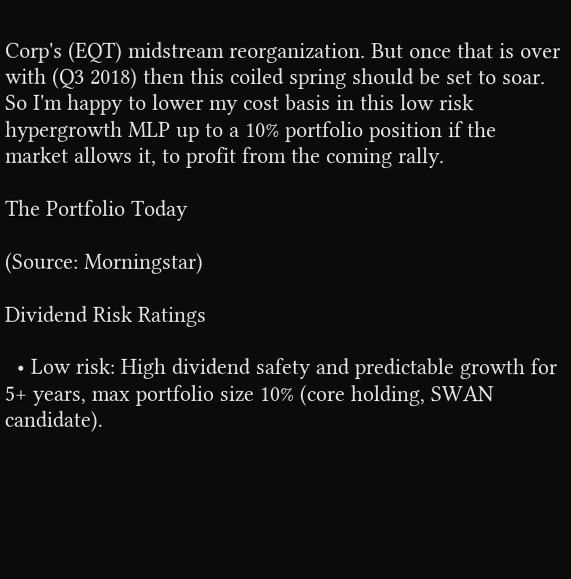Corp's (EQT) midstream reorganization. But once that is over with (Q3 2018) then this coiled spring should be set to soar. So I'm happy to lower my cost basis in this low risk hypergrowth MLP up to a 10% portfolio position if the market allows it, to profit from the coming rally.

The Portfolio Today

(Source: Morningstar)

Dividend Risk Ratings

  • Low risk: High dividend safety and predictable growth for 5+ years, max portfolio size 10% (core holding, SWAN candidate).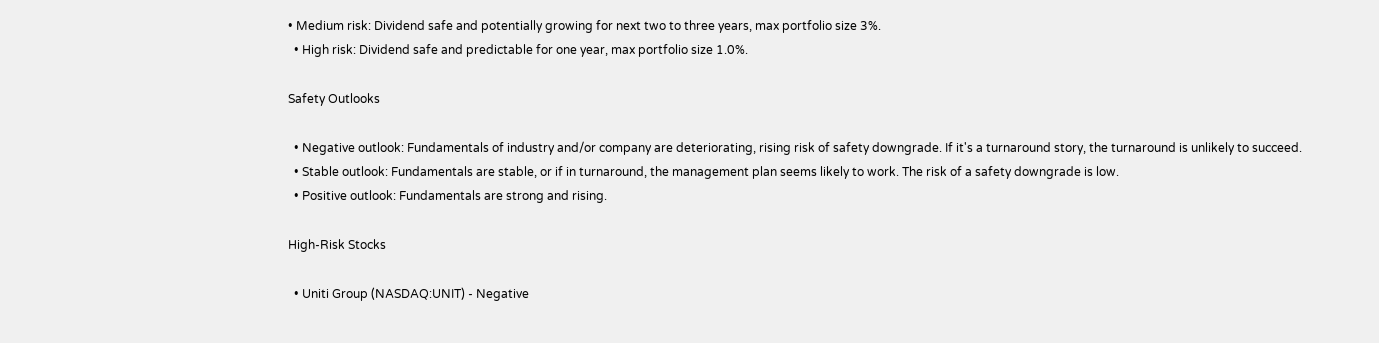• Medium risk: Dividend safe and potentially growing for next two to three years, max portfolio size 3%.
  • High risk: Dividend safe and predictable for one year, max portfolio size 1.0%.

Safety Outlooks

  • Negative outlook: Fundamentals of industry and/or company are deteriorating, rising risk of safety downgrade. If it's a turnaround story, the turnaround is unlikely to succeed.
  • Stable outlook: Fundamentals are stable, or if in turnaround, the management plan seems likely to work. The risk of a safety downgrade is low.
  • Positive outlook: Fundamentals are strong and rising.

High-Risk Stocks

  • Uniti Group (NASDAQ:UNIT) - Negative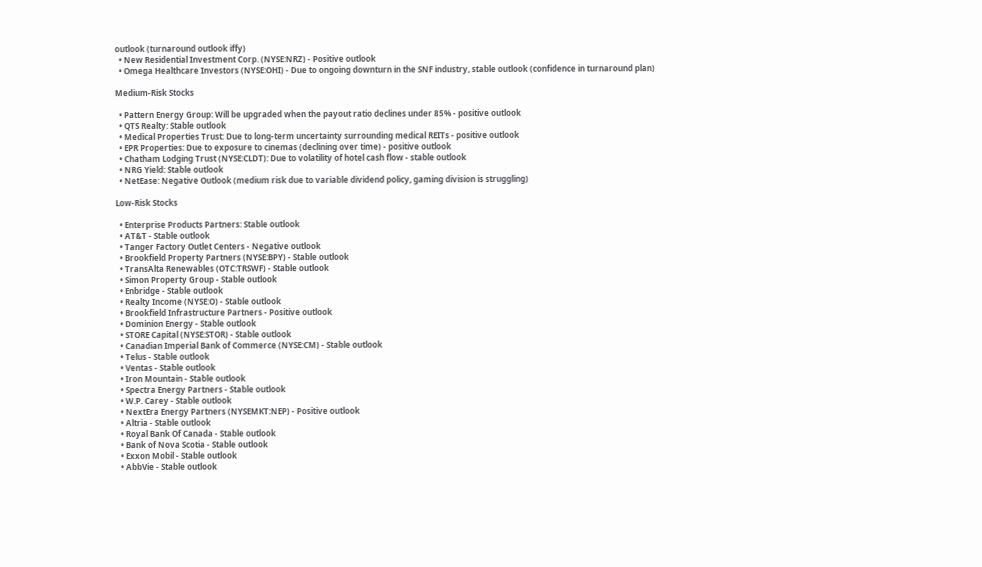outlook (turnaround outlook iffy)
  • New Residential Investment Corp. (NYSE:NRZ) - Positive outlook
  • Omega Healthcare Investors (NYSE:OHI) - Due to ongoing downturn in the SNF industry, stable outlook (confidence in turnaround plan)

Medium-Risk Stocks

  • Pattern Energy Group: Will be upgraded when the payout ratio declines under 85% - positive outlook
  • QTS Realty: Stable outlook
  • Medical Properties Trust: Due to long-term uncertainty surrounding medical REITs - positive outlook
  • EPR Properties: Due to exposure to cinemas (declining over time) - positive outlook
  • Chatham Lodging Trust (NYSE:CLDT): Due to volatility of hotel cash flow - stable outlook
  • NRG Yield: Stable outlook
  • NetEase: Negative Outlook (medium risk due to variable dividend policy, gaming division is struggling)

Low-Risk Stocks

  • Enterprise Products Partners: Stable outlook
  • AT&T - Stable outlook
  • Tanger Factory Outlet Centers - Negative outlook
  • Brookfield Property Partners (NYSE:BPY) - Stable outlook
  • TransAlta Renewables (OTC:TRSWF) - Stable outlook
  • Simon Property Group - Stable outlook
  • Enbridge - Stable outlook
  • Realty Income (NYSE:O) - Stable outlook
  • Brookfield Infrastructure Partners - Positive outlook
  • Dominion Energy - Stable outlook
  • STORE Capital (NYSE:STOR) - Stable outlook
  • Canadian Imperial Bank of Commerce (NYSE:CM) - Stable outlook
  • Telus - Stable outlook
  • Ventas - Stable outlook
  • Iron Mountain - Stable outlook
  • Spectra Energy Partners - Stable outlook
  • W.P. Carey - Stable outlook
  • NextEra Energy Partners (NYSEMKT:NEP) - Positive outlook
  • Altria - Stable outlook
  • Royal Bank Of Canada - Stable outlook
  • Bank of Nova Scotia - Stable outlook
  • Exxon Mobil - Stable outlook
  • AbbVie - Stable outlook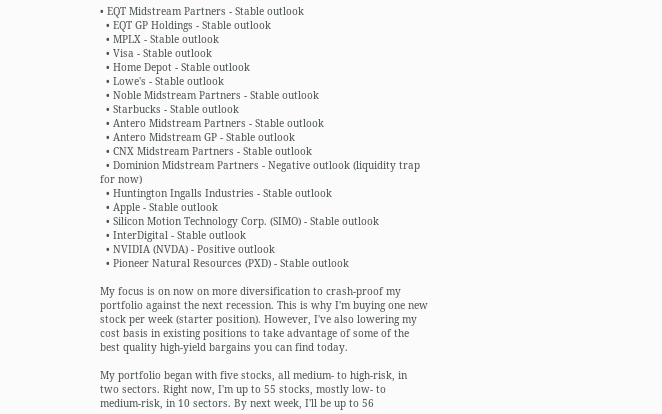• EQT Midstream Partners - Stable outlook
  • EQT GP Holdings - Stable outlook
  • MPLX - Stable outlook
  • Visa - Stable outlook
  • Home Depot - Stable outlook
  • Lowe's - Stable outlook
  • Noble Midstream Partners - Stable outlook
  • Starbucks - Stable outlook
  • Antero Midstream Partners - Stable outlook
  • Antero Midstream GP - Stable outlook
  • CNX Midstream Partners - Stable outlook
  • Dominion Midstream Partners - Negative outlook (liquidity trap for now)
  • Huntington Ingalls Industries - Stable outlook
  • Apple - Stable outlook
  • Silicon Motion Technology Corp. (SIMO) - Stable outlook
  • InterDigital - Stable outlook
  • NVIDIA (NVDA) - Positive outlook
  • Pioneer Natural Resources (PXD) - Stable outlook

My focus is on now on more diversification to crash-proof my portfolio against the next recession. This is why I'm buying one new stock per week (starter position). However, I've also lowering my cost basis in existing positions to take advantage of some of the best quality high-yield bargains you can find today.

My portfolio began with five stocks, all medium- to high-risk, in two sectors. Right now, I'm up to 55 stocks, mostly low- to medium-risk, in 10 sectors. By next week, I'll be up to 56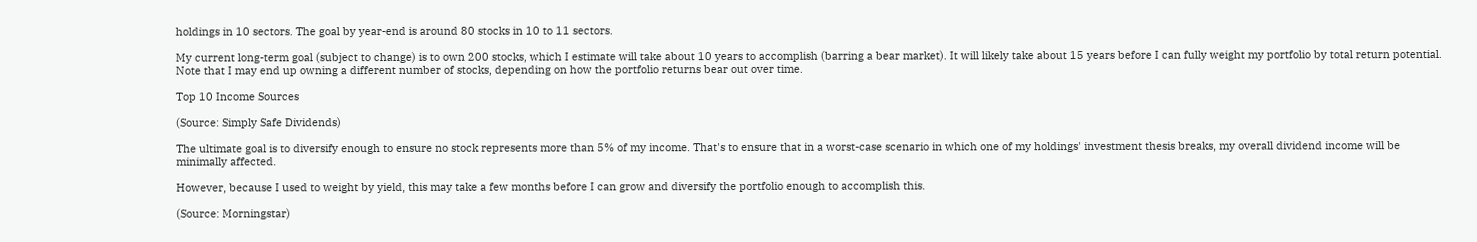holdings in 10 sectors. The goal by year-end is around 80 stocks in 10 to 11 sectors.

My current long-term goal (subject to change) is to own 200 stocks, which I estimate will take about 10 years to accomplish (barring a bear market). It will likely take about 15 years before I can fully weight my portfolio by total return potential. Note that I may end up owning a different number of stocks, depending on how the portfolio returns bear out over time.

Top 10 Income Sources

(Source: Simply Safe Dividends)

The ultimate goal is to diversify enough to ensure no stock represents more than 5% of my income. That's to ensure that in a worst-case scenario in which one of my holdings' investment thesis breaks, my overall dividend income will be minimally affected.

However, because I used to weight by yield, this may take a few months before I can grow and diversify the portfolio enough to accomplish this.

(Source: Morningstar)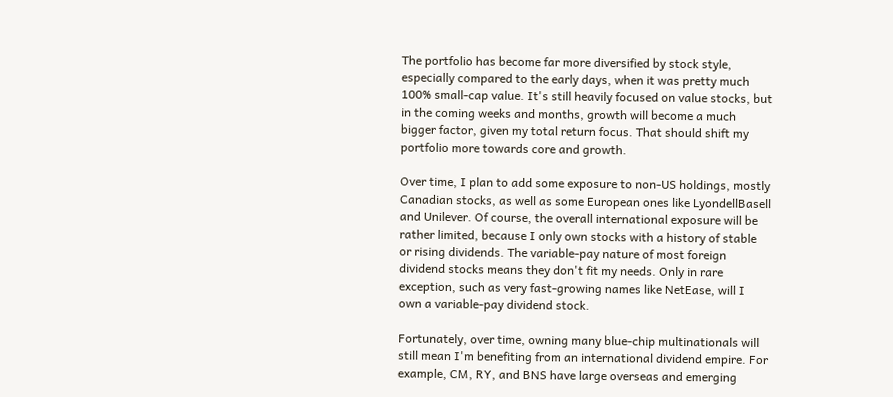The portfolio has become far more diversified by stock style, especially compared to the early days, when it was pretty much 100% small-cap value. It's still heavily focused on value stocks, but in the coming weeks and months, growth will become a much bigger factor, given my total return focus. That should shift my portfolio more towards core and growth.

Over time, I plan to add some exposure to non-US holdings, mostly Canadian stocks, as well as some European ones like LyondellBasell and Unilever. Of course, the overall international exposure will be rather limited, because I only own stocks with a history of stable or rising dividends. The variable-pay nature of most foreign dividend stocks means they don't fit my needs. Only in rare exception, such as very fast-growing names like NetEase, will I own a variable-pay dividend stock.

Fortunately, over time, owning many blue-chip multinationals will still mean I'm benefiting from an international dividend empire. For example, CM, RY, and BNS have large overseas and emerging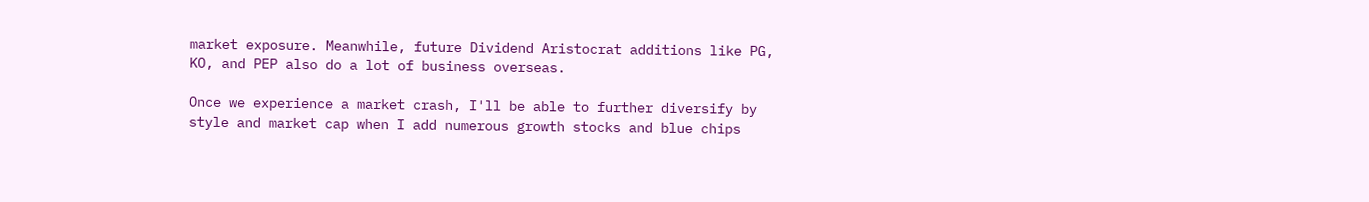market exposure. Meanwhile, future Dividend Aristocrat additions like PG, KO, and PEP also do a lot of business overseas.

Once we experience a market crash, I'll be able to further diversify by style and market cap when I add numerous growth stocks and blue chips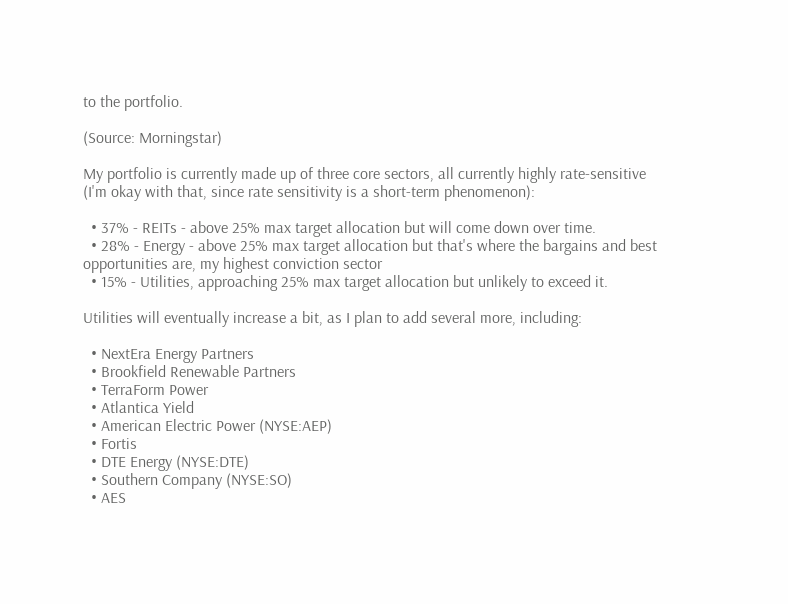to the portfolio.

(Source: Morningstar)

My portfolio is currently made up of three core sectors, all currently highly rate-sensitive (I'm okay with that, since rate sensitivity is a short-term phenomenon):

  • 37% - REITs - above 25% max target allocation but will come down over time.
  • 28% - Energy - above 25% max target allocation but that's where the bargains and best opportunities are, my highest conviction sector
  • 15% - Utilities, approaching 25% max target allocation but unlikely to exceed it.

Utilities will eventually increase a bit, as I plan to add several more, including:

  • NextEra Energy Partners
  • Brookfield Renewable Partners
  • TerraForm Power
  • Atlantica Yield
  • American Electric Power (NYSE:AEP)
  • Fortis
  • DTE Energy (NYSE:DTE)
  • Southern Company (NYSE:SO)
  • AES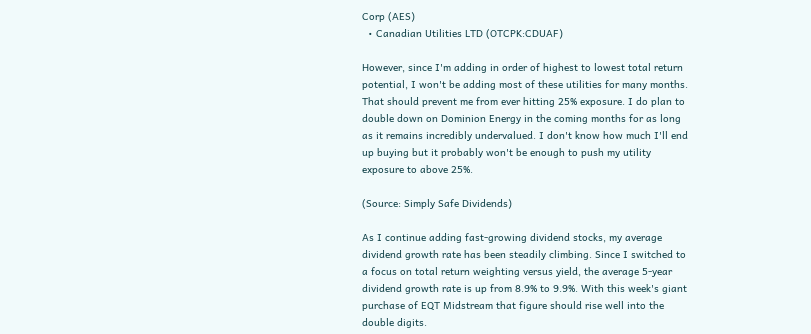Corp (AES)
  • Canadian Utilities LTD (OTCPK:CDUAF)

However, since I'm adding in order of highest to lowest total return potential, I won't be adding most of these utilities for many months. That should prevent me from ever hitting 25% exposure. I do plan to double down on Dominion Energy in the coming months for as long as it remains incredibly undervalued. I don't know how much I'll end up buying but it probably won't be enough to push my utility exposure to above 25%.

(Source: Simply Safe Dividends)

As I continue adding fast-growing dividend stocks, my average dividend growth rate has been steadily climbing. Since I switched to a focus on total return weighting versus yield, the average 5-year dividend growth rate is up from 8.9% to 9.9%. With this week's giant purchase of EQT Midstream that figure should rise well into the double digits.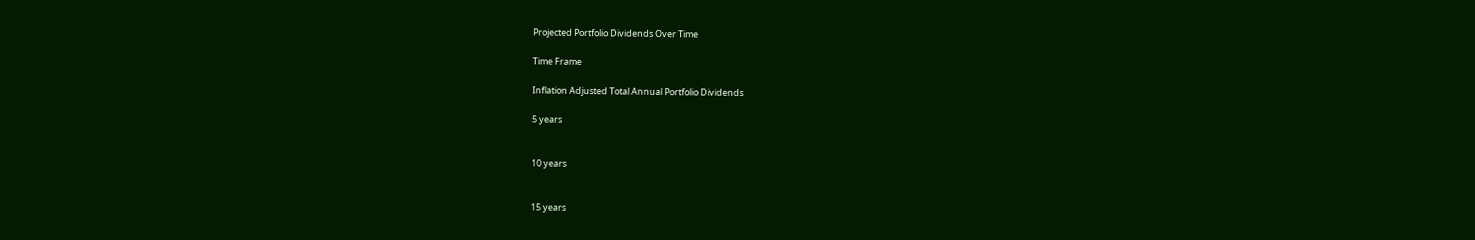Projected Portfolio Dividends Over Time

Time Frame

Inflation Adjusted Total Annual Portfolio Dividends

5 years


10 years


15 years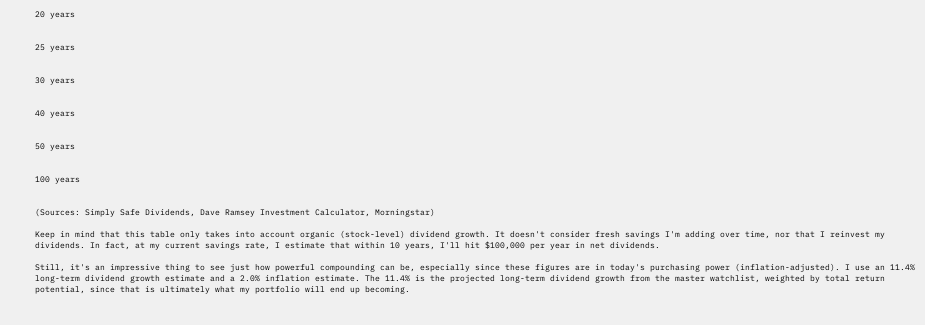20 years


25 years


30 years


40 years


50 years


100 years


(Sources: Simply Safe Dividends, Dave Ramsey Investment Calculator, Morningstar)

Keep in mind that this table only takes into account organic (stock-level) dividend growth. It doesn't consider fresh savings I'm adding over time, nor that I reinvest my dividends. In fact, at my current savings rate, I estimate that within 10 years, I'll hit $100,000 per year in net dividends.

Still, it's an impressive thing to see just how powerful compounding can be, especially since these figures are in today's purchasing power (inflation-adjusted). I use an 11.4% long-term dividend growth estimate and a 2.0% inflation estimate. The 11.4% is the projected long-term dividend growth from the master watchlist, weighted by total return potential, since that is ultimately what my portfolio will end up becoming.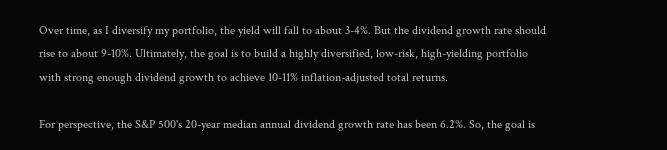Over time, as I diversify my portfolio, the yield will fall to about 3-4%. But the dividend growth rate should rise to about 9-10%. Ultimately, the goal is to build a highly diversified, low-risk, high-yielding portfolio with strong enough dividend growth to achieve 10-11% inflation-adjusted total returns.

For perspective, the S&P 500's 20-year median annual dividend growth rate has been 6.2%. So, the goal is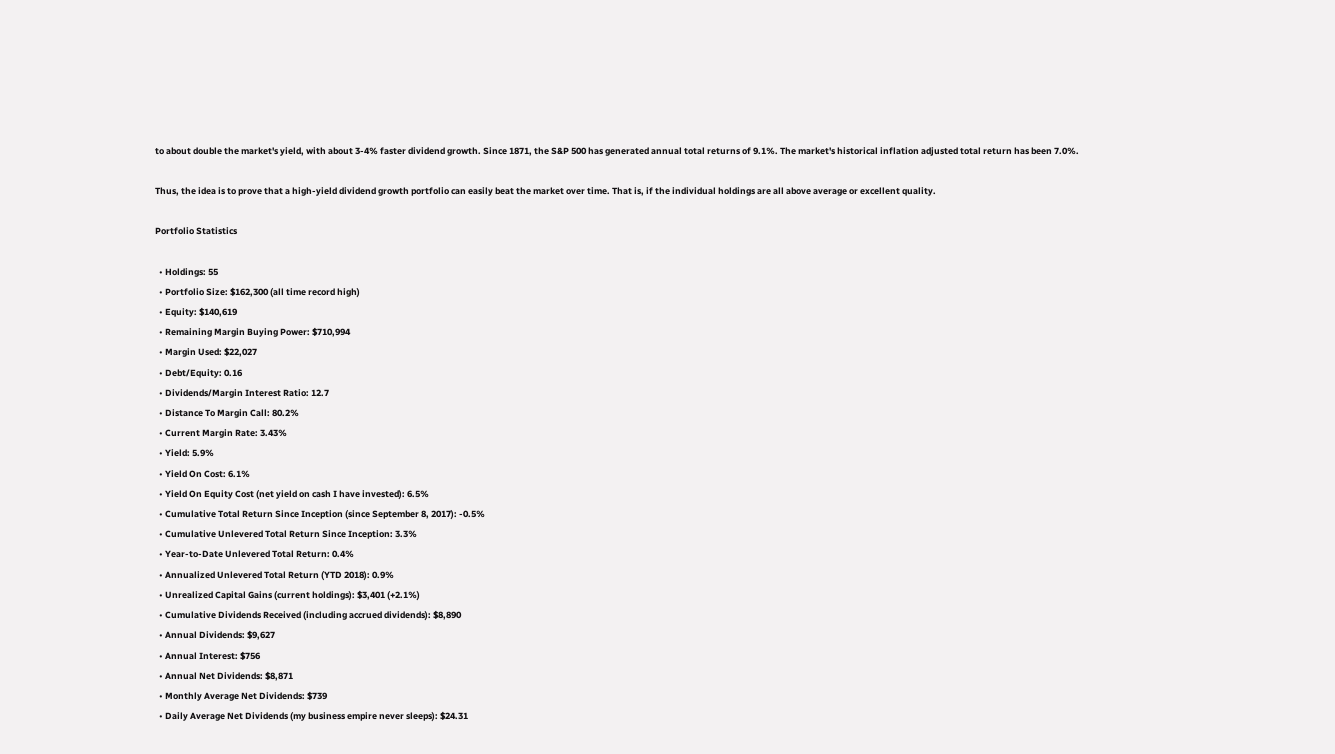to about double the market's yield, with about 3-4% faster dividend growth. Since 1871, the S&P 500 has generated annual total returns of 9.1%. The market's historical inflation adjusted total return has been 7.0%.

Thus, the idea is to prove that a high-yield dividend growth portfolio can easily beat the market over time. That is, if the individual holdings are all above average or excellent quality.

Portfolio Statistics

  • Holdings: 55
  • Portfolio Size: $162,300 (all time record high)
  • Equity: $140,619
  • Remaining Margin Buying Power: $710,994
  • Margin Used: $22,027
  • Debt/Equity: 0.16
  • Dividends/Margin Interest Ratio: 12.7
  • Distance To Margin Call: 80.2%
  • Current Margin Rate: 3.43%
  • Yield: 5.9%
  • Yield On Cost: 6.1%
  • Yield On Equity Cost (net yield on cash I have invested): 6.5%
  • Cumulative Total Return Since Inception (since September 8, 2017): -0.5%
  • Cumulative Unlevered Total Return Since Inception: 3.3%
  • Year-to-Date Unlevered Total Return: 0.4%
  • Annualized Unlevered Total Return (YTD 2018): 0.9%
  • Unrealized Capital Gains (current holdings): $3,401 (+2.1%)
  • Cumulative Dividends Received (including accrued dividends): $8,890
  • Annual Dividends: $9,627
  • Annual Interest: $756
  • Annual Net Dividends: $8,871
  • Monthly Average Net Dividends: $739
  • Daily Average Net Dividends (my business empire never sleeps): $24.31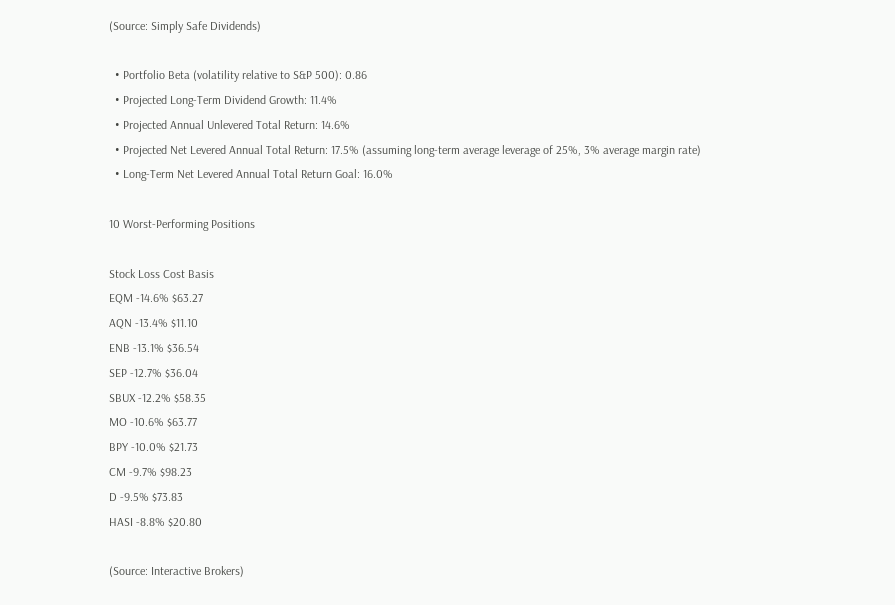(Source: Simply Safe Dividends)

  • Portfolio Beta (volatility relative to S&P 500): 0.86
  • Projected Long-Term Dividend Growth: 11.4%
  • Projected Annual Unlevered Total Return: 14.6%
  • Projected Net Levered Annual Total Return: 17.5% (assuming long-term average leverage of 25%, 3% average margin rate)
  • Long-Term Net Levered Annual Total Return Goal: 16.0%

10 Worst-Performing Positions

Stock Loss Cost Basis
EQM -14.6% $63.27
AQN -13.4% $11.10
ENB -13.1% $36.54
SEP -12.7% $36.04
SBUX -12.2% $58.35
MO -10.6% $63.77
BPY -10.0% $21.73
CM -9.7% $98.23
D -9.5% $73.83
HASI -8.8% $20.80

(Source: Interactive Brokers)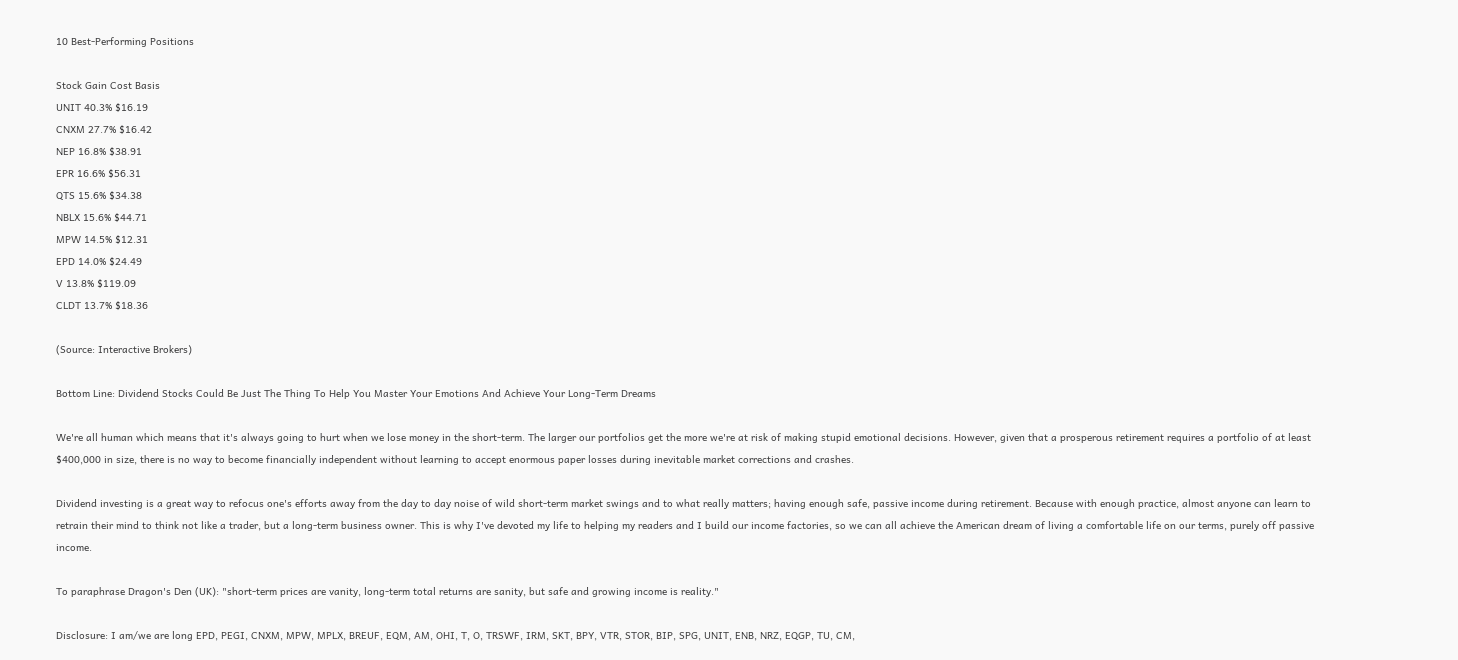10 Best-Performing Positions

Stock Gain Cost Basis
UNIT 40.3% $16.19
CNXM 27.7% $16.42
NEP 16.8% $38.91
EPR 16.6% $56.31
QTS 15.6% $34.38
NBLX 15.6% $44.71
MPW 14.5% $12.31
EPD 14.0% $24.49
V 13.8% $119.09
CLDT 13.7% $18.36

(Source: Interactive Brokers)

Bottom Line: Dividend Stocks Could Be Just The Thing To Help You Master Your Emotions And Achieve Your Long-Term Dreams

We're all human which means that it's always going to hurt when we lose money in the short-term. The larger our portfolios get the more we're at risk of making stupid emotional decisions. However, given that a prosperous retirement requires a portfolio of at least $400,000 in size, there is no way to become financially independent without learning to accept enormous paper losses during inevitable market corrections and crashes.

Dividend investing is a great way to refocus one's efforts away from the day to day noise of wild short-term market swings and to what really matters; having enough safe, passive income during retirement. Because with enough practice, almost anyone can learn to retrain their mind to think not like a trader, but a long-term business owner. This is why I've devoted my life to helping my readers and I build our income factories, so we can all achieve the American dream of living a comfortable life on our terms, purely off passive income.

To paraphrase Dragon's Den (UK): "short-term prices are vanity, long-term total returns are sanity, but safe and growing income is reality."

Disclosure: I am/we are long EPD, PEGI, CNXM, MPW, MPLX, BREUF, EQM, AM, OHI, T, O, TRSWF, IRM, SKT, BPY, VTR, STOR, BIP, SPG, UNIT, ENB, NRZ, EQGP, TU, CM,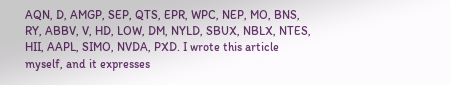AQN, D, AMGP, SEP, QTS, EPR, WPC, NEP, MO, BNS, RY, ABBV, V, HD, LOW, DM, NYLD, SBUX, NBLX, NTES, HII, AAPL, SIMO, NVDA, PXD. I wrote this article myself, and it expresses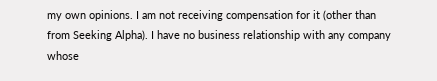my own opinions. I am not receiving compensation for it (other than from Seeking Alpha). I have no business relationship with any company whose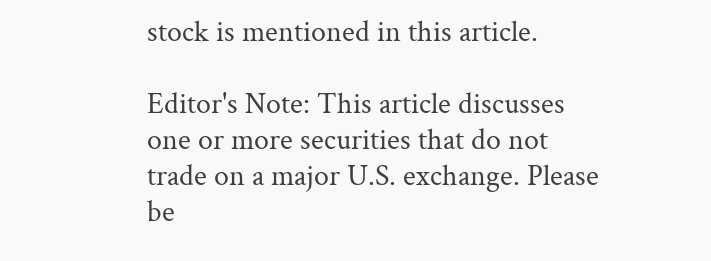stock is mentioned in this article.

Editor's Note: This article discusses one or more securities that do not trade on a major U.S. exchange. Please be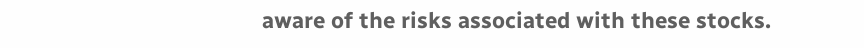aware of the risks associated with these stocks.